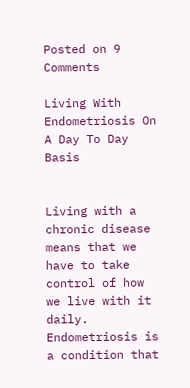Posted on 9 Comments

Living With Endometriosis On A Day To Day Basis


Living with a chronic disease means that we have to take control of how we live with it daily.  Endometriosis is a condition that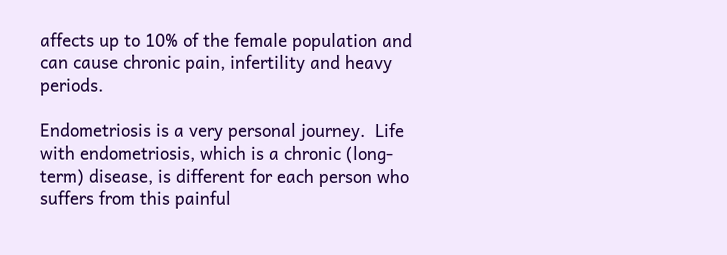affects up to 10% of the female population and can cause chronic pain, infertility and heavy periods.

Endometriosis is a very personal journey.  Life with endometriosis, which is a chronic (long-term) disease, is different for each person who suffers from this painful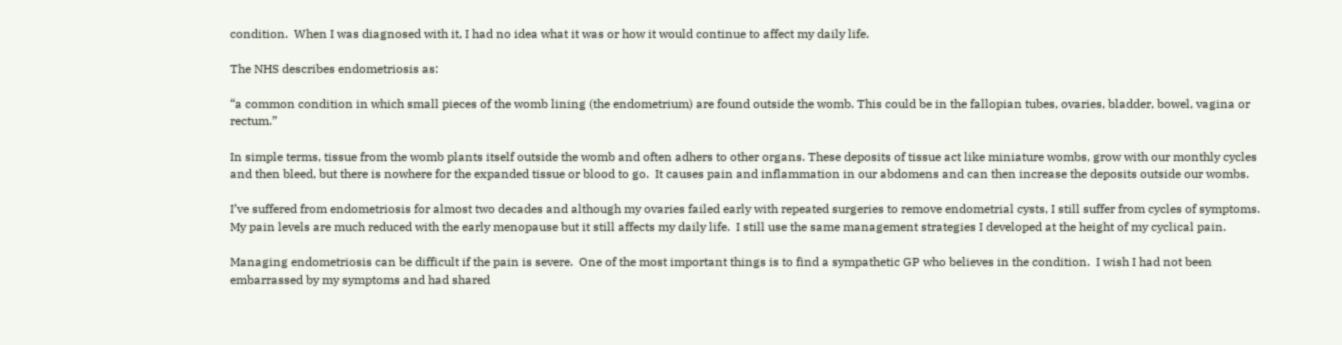condition.  When I was diagnosed with it, I had no idea what it was or how it would continue to affect my daily life.

The NHS describes endometriosis as:

“a common condition in which small pieces of the womb lining (the endometrium) are found outside the womb. This could be in the fallopian tubes, ovaries, bladder, bowel, vagina or rectum.”

In simple terms, tissue from the womb plants itself outside the womb and often adhers to other organs. These deposits of tissue act like miniature wombs, grow with our monthly cycles and then bleed, but there is nowhere for the expanded tissue or blood to go.  It causes pain and inflammation in our abdomens and can then increase the deposits outside our wombs.

I’ve suffered from endometriosis for almost two decades and although my ovaries failed early with repeated surgeries to remove endometrial cysts, I still suffer from cycles of symptoms.  My pain levels are much reduced with the early menopause but it still affects my daily life.  I still use the same management strategies I developed at the height of my cyclical pain.

Managing endometriosis can be difficult if the pain is severe.  One of the most important things is to find a sympathetic GP who believes in the condition.  I wish I had not been embarrassed by my symptoms and had shared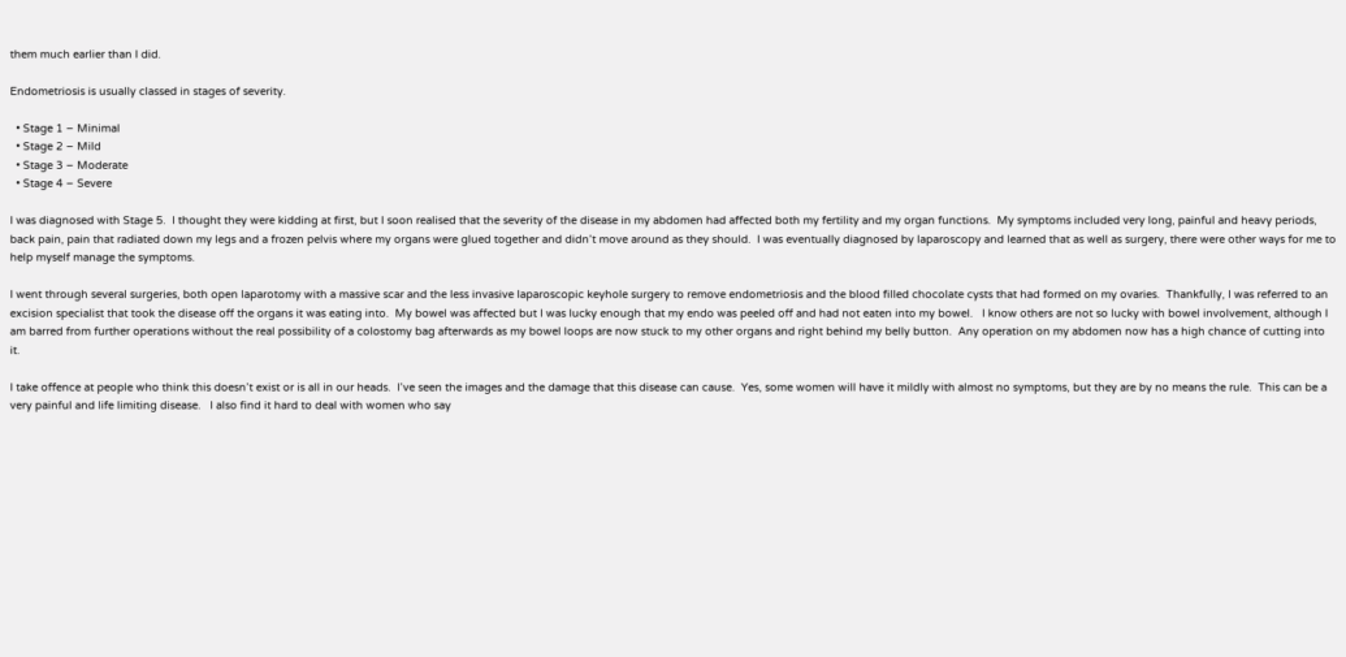them much earlier than I did.

Endometriosis is usually classed in stages of severity.

  • Stage 1 – Minimal
  • Stage 2 – Mild
  • Stage 3 – Moderate
  • Stage 4 – Severe

I was diagnosed with Stage 5.  I thought they were kidding at first, but I soon realised that the severity of the disease in my abdomen had affected both my fertility and my organ functions.  My symptoms included very long, painful and heavy periods, back pain, pain that radiated down my legs and a frozen pelvis where my organs were glued together and didn’t move around as they should.  I was eventually diagnosed by laparoscopy and learned that as well as surgery, there were other ways for me to help myself manage the symptoms.

I went through several surgeries, both open laparotomy with a massive scar and the less invasive laparoscopic keyhole surgery to remove endometriosis and the blood filled chocolate cysts that had formed on my ovaries.  Thankfully, I was referred to an excision specialist that took the disease off the organs it was eating into.  My bowel was affected but I was lucky enough that my endo was peeled off and had not eaten into my bowel.   I know others are not so lucky with bowel involvement, although I am barred from further operations without the real possibility of a colostomy bag afterwards as my bowel loops are now stuck to my other organs and right behind my belly button.  Any operation on my abdomen now has a high chance of cutting into it.

I take offence at people who think this doesn’t exist or is all in our heads.  I’ve seen the images and the damage that this disease can cause.  Yes, some women will have it mildly with almost no symptoms, but they are by no means the rule.  This can be a very painful and life limiting disease.   I also find it hard to deal with women who say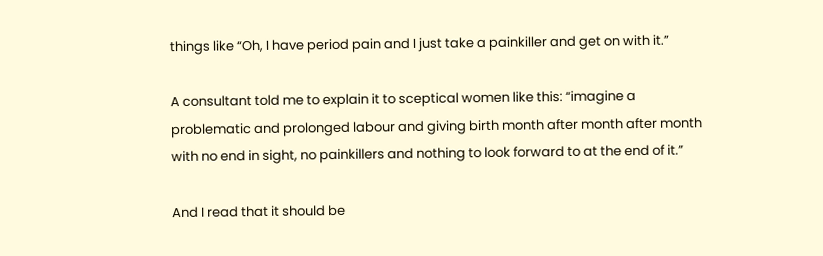things like “Oh, I have period pain and I just take a painkiller and get on with it.”

A consultant told me to explain it to sceptical women like this: “imagine a problematic and prolonged labour and giving birth month after month after month with no end in sight, no painkillers and nothing to look forward to at the end of it.”

And I read that it should be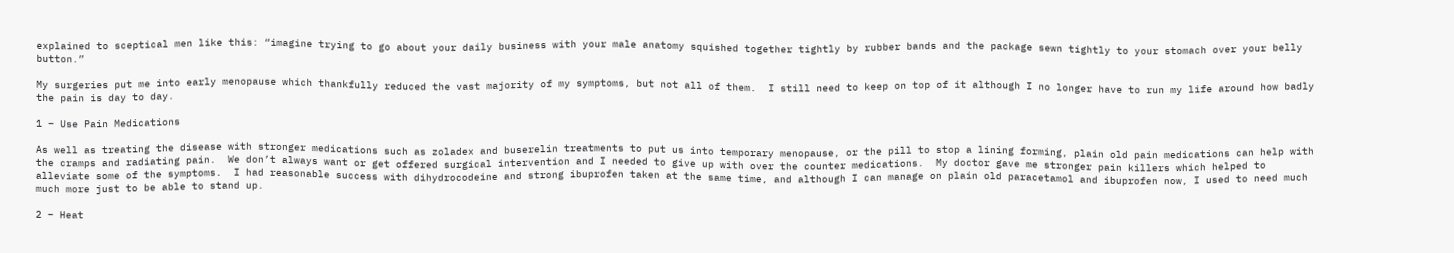explained to sceptical men like this: “imagine trying to go about your daily business with your male anatomy squished together tightly by rubber bands and the package sewn tightly to your stomach over your belly button.”

My surgeries put me into early menopause which thankfully reduced the vast majority of my symptoms, but not all of them.  I still need to keep on top of it although I no longer have to run my life around how badly the pain is day to day.

1 – Use Pain Medications

As well as treating the disease with stronger medications such as zoladex and buserelin treatments to put us into temporary menopause, or the pill to stop a lining forming, plain old pain medications can help with the cramps and radiating pain.  We don’t always want or get offered surgical intervention and I needed to give up with over the counter medications.  My doctor gave me stronger pain killers which helped to alleviate some of the symptoms.  I had reasonable success with dihydrocodeine and strong ibuprofen taken at the same time, and although I can manage on plain old paracetamol and ibuprofen now, I used to need much much more just to be able to stand up.

2 – Heat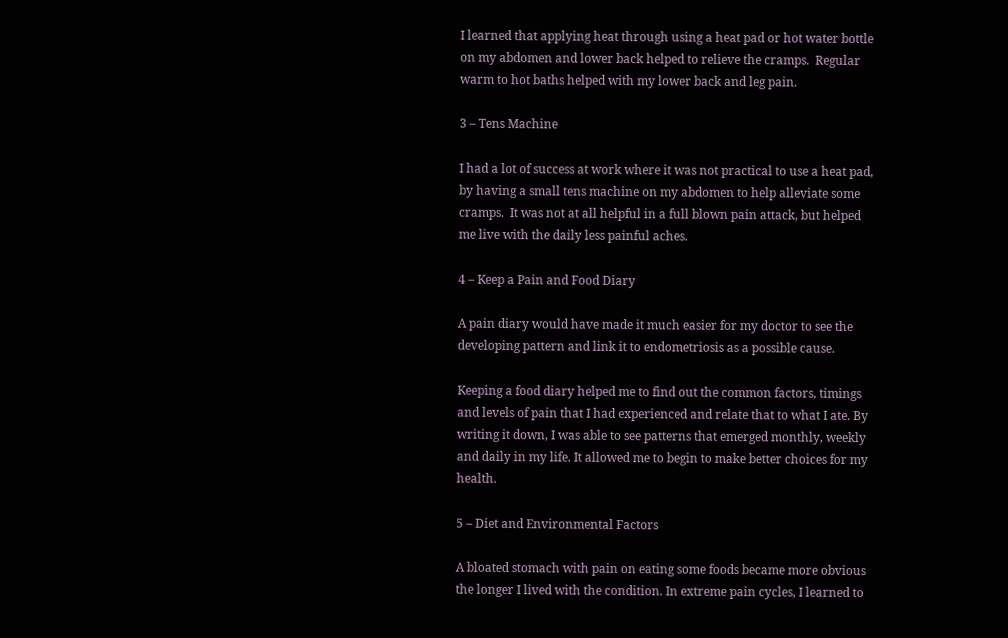I learned that applying heat through using a heat pad or hot water bottle on my abdomen and lower back helped to relieve the cramps.  Regular warm to hot baths helped with my lower back and leg pain.

3 – Tens Machine

I had a lot of success at work where it was not practical to use a heat pad, by having a small tens machine on my abdomen to help alleviate some cramps.  It was not at all helpful in a full blown pain attack, but helped me live with the daily less painful aches.

4 – Keep a Pain and Food Diary

A pain diary would have made it much easier for my doctor to see the developing pattern and link it to endometriosis as a possible cause.

Keeping a food diary helped me to find out the common factors, timings and levels of pain that I had experienced and relate that to what I ate. By writing it down, I was able to see patterns that emerged monthly, weekly and daily in my life. It allowed me to begin to make better choices for my health.

5 – Diet and Environmental Factors

A bloated stomach with pain on eating some foods became more obvious the longer I lived with the condition. In extreme pain cycles, I learned to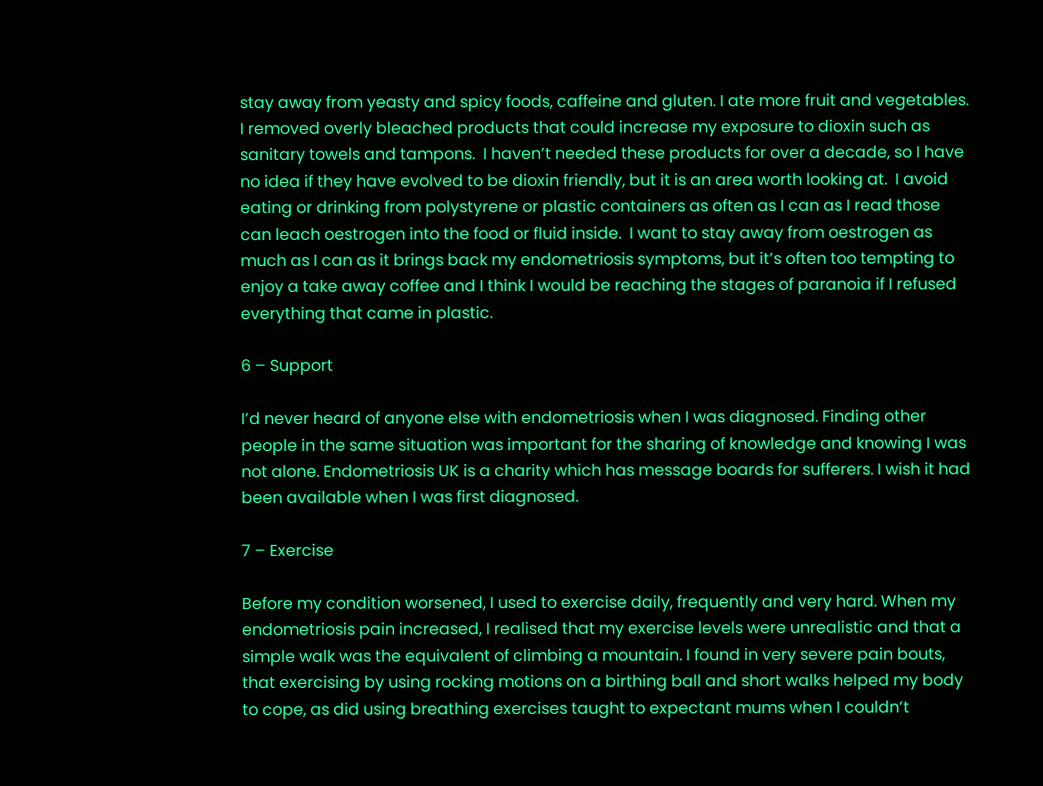stay away from yeasty and spicy foods, caffeine and gluten. I ate more fruit and vegetables. I removed overly bleached products that could increase my exposure to dioxin such as sanitary towels and tampons.  I haven’t needed these products for over a decade, so I have no idea if they have evolved to be dioxin friendly, but it is an area worth looking at.  I avoid eating or drinking from polystyrene or plastic containers as often as I can as I read those can leach oestrogen into the food or fluid inside.  I want to stay away from oestrogen as much as I can as it brings back my endometriosis symptoms, but it’s often too tempting to enjoy a take away coffee and I think I would be reaching the stages of paranoia if I refused everything that came in plastic.

6 – Support

I’d never heard of anyone else with endometriosis when I was diagnosed. Finding other people in the same situation was important for the sharing of knowledge and knowing I was not alone. Endometriosis UK is a charity which has message boards for sufferers. I wish it had been available when I was first diagnosed.

7 – Exercise

Before my condition worsened, I used to exercise daily, frequently and very hard. When my endometriosis pain increased, I realised that my exercise levels were unrealistic and that a simple walk was the equivalent of climbing a mountain. I found in very severe pain bouts, that exercising by using rocking motions on a birthing ball and short walks helped my body to cope, as did using breathing exercises taught to expectant mums when I couldn’t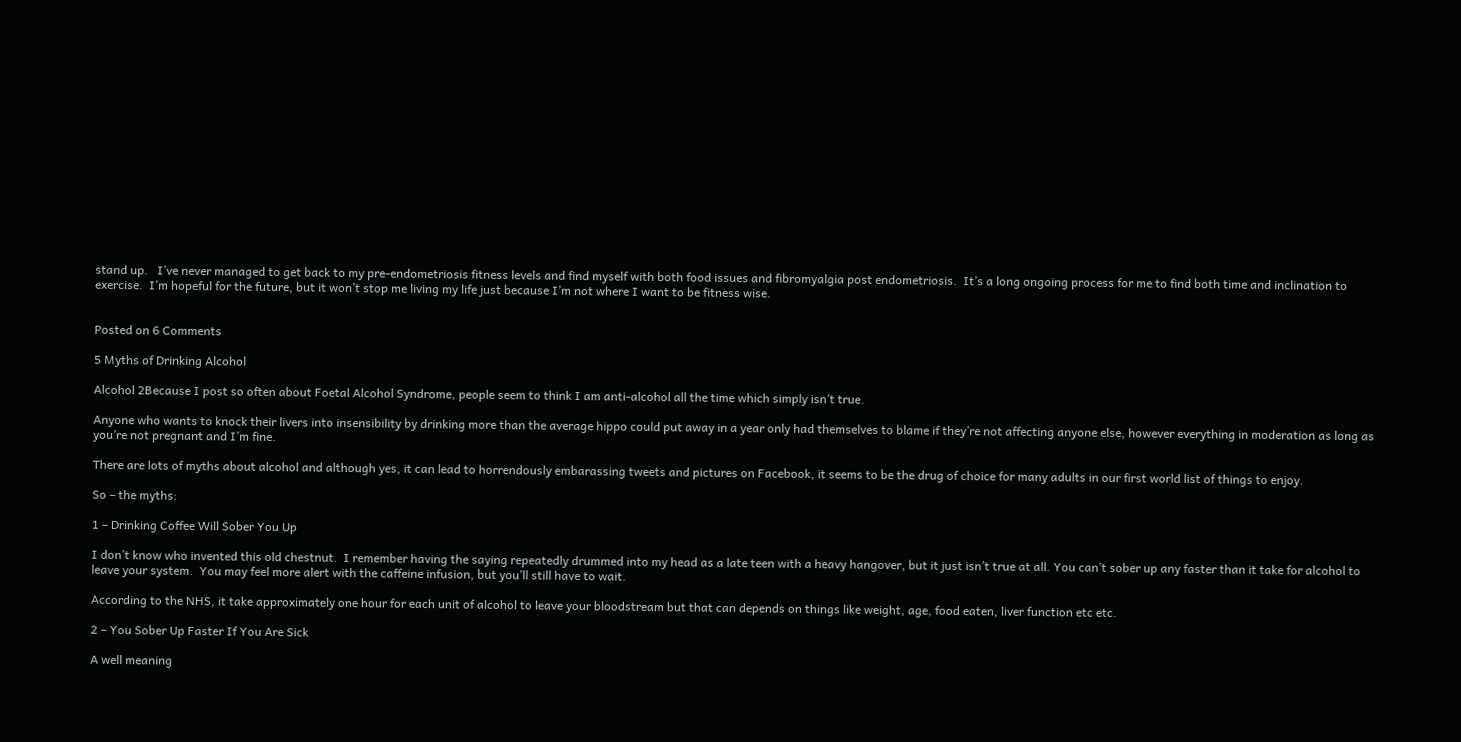stand up.   I’ve never managed to get back to my pre-endometriosis fitness levels and find myself with both food issues and fibromyalgia post endometriosis.  It’s a long ongoing process for me to find both time and inclination to exercise.  I’m hopeful for the future, but it won’t stop me living my life just because I’m not where I want to be fitness wise.


Posted on 6 Comments

5 Myths of Drinking Alcohol

Alcohol 2Because I post so often about Foetal Alcohol Syndrome, people seem to think I am anti-alcohol all the time which simply isn’t true.

Anyone who wants to knock their livers into insensibility by drinking more than the average hippo could put away in a year only had themselves to blame if they’re not affecting anyone else, however everything in moderation as long as you’re not pregnant and I’m fine.

There are lots of myths about alcohol and although yes, it can lead to horrendously embarassing tweets and pictures on Facebook, it seems to be the drug of choice for many adults in our first world list of things to enjoy.

So – the myths:

1 – Drinking Coffee Will Sober You Up

I don’t know who invented this old chestnut.  I remember having the saying repeatedly drummed into my head as a late teen with a heavy hangover, but it just isn’t true at all. You can’t sober up any faster than it take for alcohol to leave your system.  You may feel more alert with the caffeine infusion, but you’ll still have to wait.

According to the NHS, it take approximately one hour for each unit of alcohol to leave your bloodstream but that can depends on things like weight, age, food eaten, liver function etc etc.

2 – You Sober Up Faster If You Are Sick

A well meaning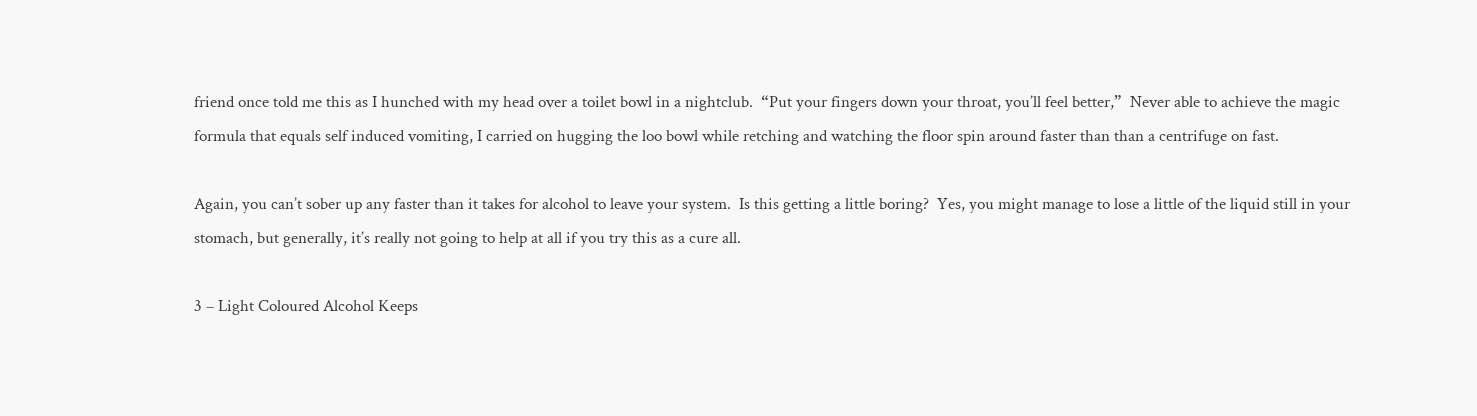friend once told me this as I hunched with my head over a toilet bowl in a nightclub.  “Put your fingers down your throat, you’ll feel better,”  Never able to achieve the magic formula that equals self induced vomiting, I carried on hugging the loo bowl while retching and watching the floor spin around faster than than a centrifuge on fast.

Again, you can’t sober up any faster than it takes for alcohol to leave your system.  Is this getting a little boring?  Yes, you might manage to lose a little of the liquid still in your stomach, but generally, it’s really not going to help at all if you try this as a cure all.

3 – Light Coloured Alcohol Keeps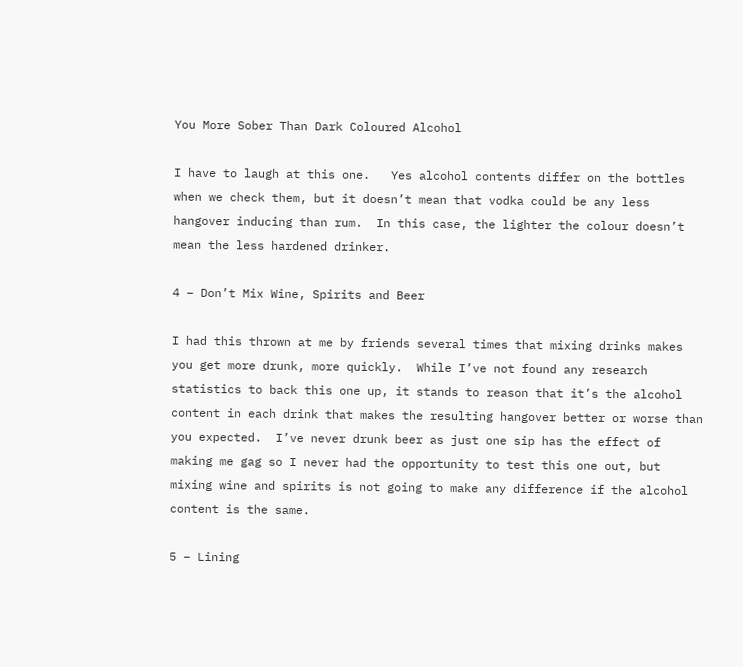You More Sober Than Dark Coloured Alcohol

I have to laugh at this one.   Yes alcohol contents differ on the bottles when we check them, but it doesn’t mean that vodka could be any less hangover inducing than rum.  In this case, the lighter the colour doesn’t mean the less hardened drinker.

4 – Don’t Mix Wine, Spirits and Beer

I had this thrown at me by friends several times that mixing drinks makes you get more drunk, more quickly.  While I’ve not found any research statistics to back this one up, it stands to reason that it’s the alcohol content in each drink that makes the resulting hangover better or worse than you expected.  I’ve never drunk beer as just one sip has the effect of making me gag so I never had the opportunity to test this one out, but mixing wine and spirits is not going to make any difference if the alcohol content is the same.

5 – Lining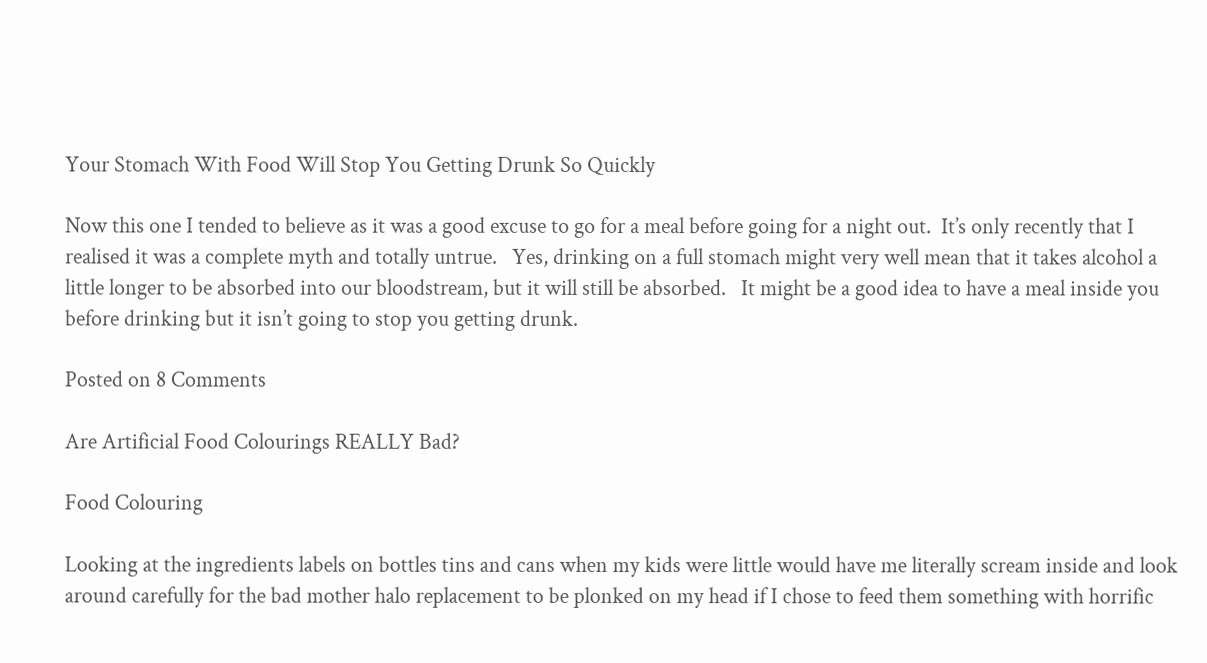Your Stomach With Food Will Stop You Getting Drunk So Quickly

Now this one I tended to believe as it was a good excuse to go for a meal before going for a night out.  It’s only recently that I realised it was a complete myth and totally untrue.   Yes, drinking on a full stomach might very well mean that it takes alcohol a little longer to be absorbed into our bloodstream, but it will still be absorbed.   It might be a good idea to have a meal inside you before drinking but it isn’t going to stop you getting drunk.

Posted on 8 Comments

Are Artificial Food Colourings REALLY Bad?

Food Colouring

Looking at the ingredients labels on bottles tins and cans when my kids were little would have me literally scream inside and look around carefully for the bad mother halo replacement to be plonked on my head if I chose to feed them something with horrific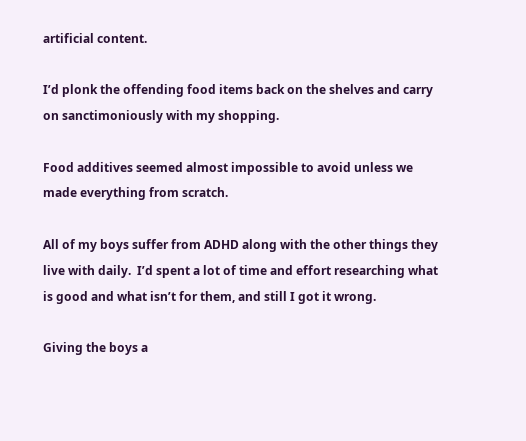artificial content.

I’d plonk the offending food items back on the shelves and carry on sanctimoniously with my shopping.

Food additives seemed almost impossible to avoid unless we made everything from scratch.

All of my boys suffer from ADHD along with the other things they live with daily.  I’d spent a lot of time and effort researching what is good and what isn’t for them, and still I got it wrong.

Giving the boys a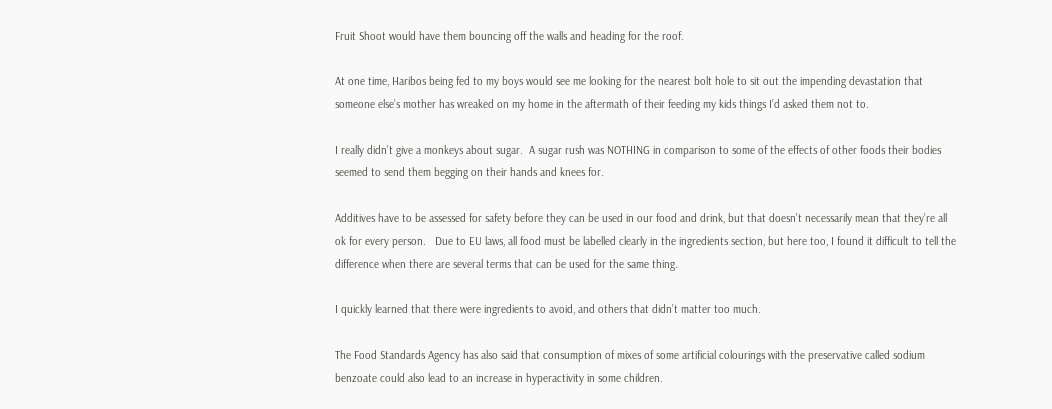Fruit Shoot would have them bouncing off the walls and heading for the roof.

At one time, Haribos being fed to my boys would see me looking for the nearest bolt hole to sit out the impending devastation that someone else’s mother has wreaked on my home in the aftermath of their feeding my kids things I’d asked them not to.

I really didn’t give a monkeys about sugar.  A sugar rush was NOTHING in comparison to some of the effects of other foods their bodies seemed to send them begging on their hands and knees for.

Additives have to be assessed for safety before they can be used in our food and drink, but that doesn’t necessarily mean that they’re all ok for every person.   Due to EU laws, all food must be labelled clearly in the ingredients section, but here too, I found it difficult to tell the difference when there are several terms that can be used for the same thing.

I quickly learned that there were ingredients to avoid, and others that didn’t matter too much.

The Food Standards Agency has also said that consumption of mixes of some artificial colourings with the preservative called sodium benzoate could also lead to an increase in hyperactivity in some children.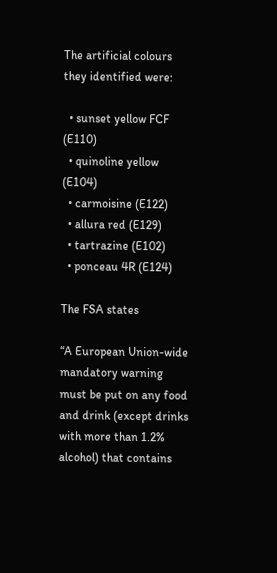The artificial colours they identified were:

  • sunset yellow FCF (E110)
  • quinoline yellow (E104)
  • carmoisine (E122)
  • allura red (E129)
  • tartrazine (E102)
  • ponceau 4R (E124)

The FSA states

“A European Union-wide mandatory warning must be put on any food and drink (except drinks with more than 1.2% alcohol) that contains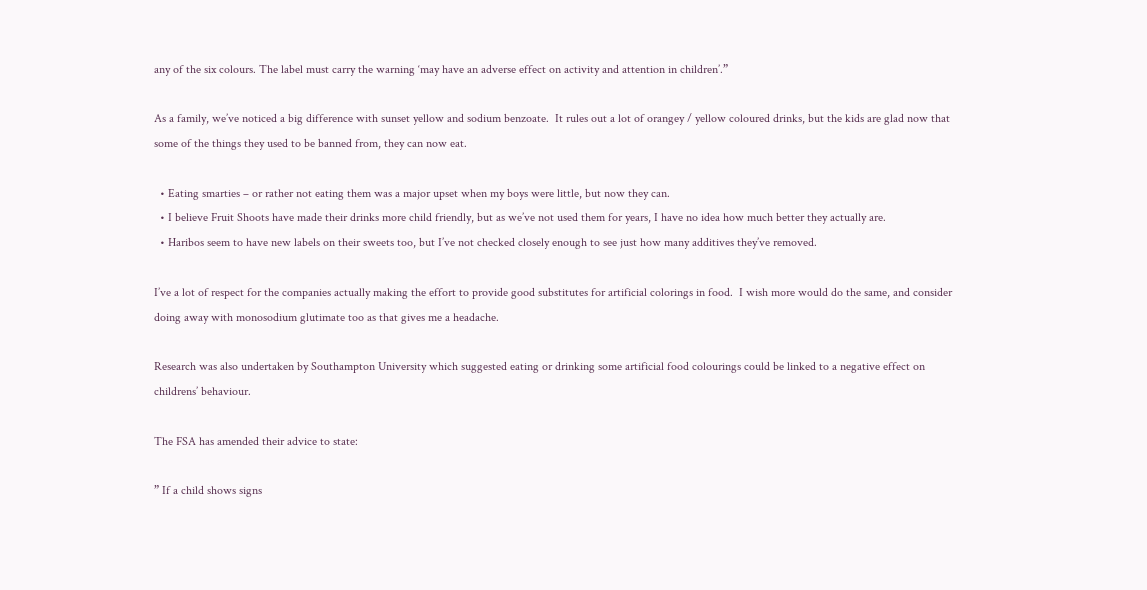any of the six colours. The label must carry the warning ‘may have an adverse effect on activity and attention in children’.”

As a family, we’ve noticed a big difference with sunset yellow and sodium benzoate.  It rules out a lot of orangey / yellow coloured drinks, but the kids are glad now that some of the things they used to be banned from, they can now eat.

  • Eating smarties – or rather not eating them was a major upset when my boys were little, but now they can.
  • I believe Fruit Shoots have made their drinks more child friendly, but as we’ve not used them for years, I have no idea how much better they actually are.
  • Haribos seem to have new labels on their sweets too, but I’ve not checked closely enough to see just how many additives they’ve removed.

I’ve a lot of respect for the companies actually making the effort to provide good substitutes for artificial colorings in food.  I wish more would do the same, and consider doing away with monosodium glutimate too as that gives me a headache.

Research was also undertaken by Southampton University which suggested eating or drinking some artificial food colourings could be linked to a negative effect on childrens’ behaviour.

The FSA has amended their advice to state:

” If a child shows signs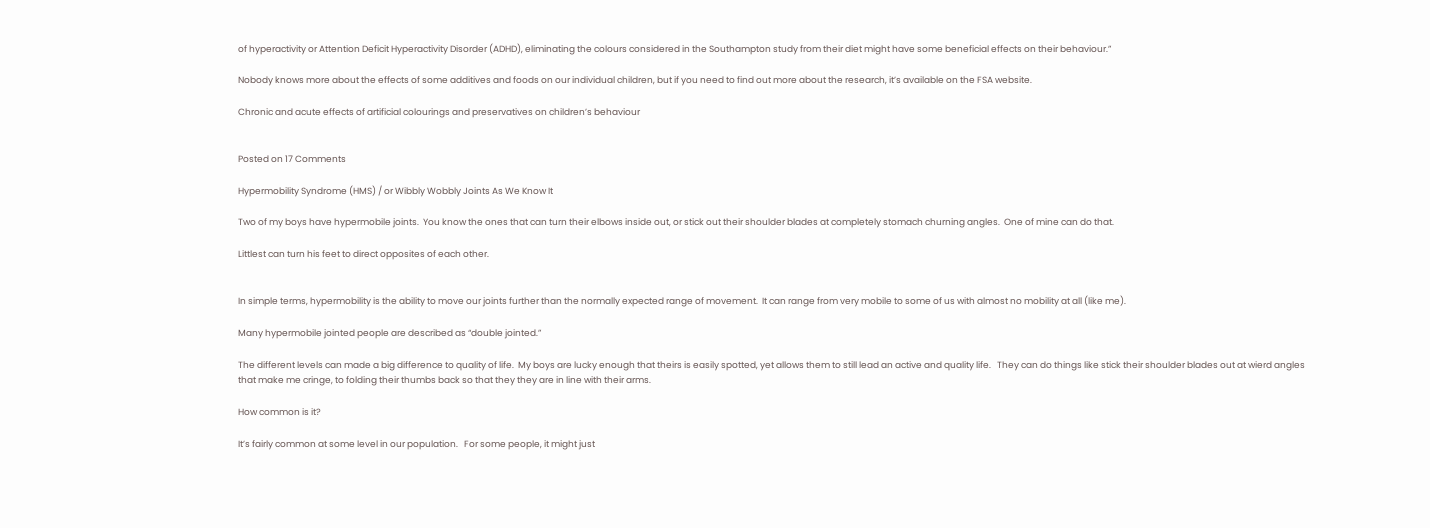of hyperactivity or Attention Deficit Hyperactivity Disorder (ADHD), eliminating the colours considered in the Southampton study from their diet might have some beneficial effects on their behaviour.”

Nobody knows more about the effects of some additives and foods on our individual children, but if you need to find out more about the research, it’s available on the FSA website.

Chronic and acute effects of artificial colourings and preservatives on children’s behaviour


Posted on 17 Comments

Hypermobility Syndrome (HMS) / or Wibbly Wobbly Joints As We Know It

Two of my boys have hypermobile joints.  You know the ones that can turn their elbows inside out, or stick out their shoulder blades at completely stomach churning angles.  One of mine can do that.

Littlest can turn his feet to direct opposites of each other.


In simple terms, hypermobility is the ability to move our joints further than the normally expected range of movement.  It can range from very mobile to some of us with almost no mobility at all (like me).

Many hypermobile jointed people are described as “double jointed.”

The different levels can made a big difference to quality of life.  My boys are lucky enough that theirs is easily spotted, yet allows them to still lead an active and quality life.   They can do things like stick their shoulder blades out at wierd angles that make me cringe, to folding their thumbs back so that they they are in line with their arms.

How common is it?

It’s fairly common at some level in our population.   For some people, it might just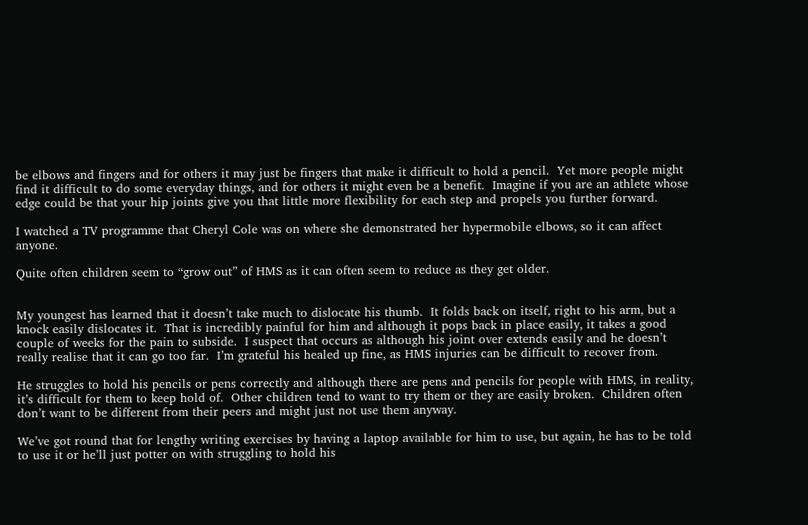be elbows and fingers and for others it may just be fingers that make it difficult to hold a pencil.  Yet more people might find it difficult to do some everyday things, and for others it might even be a benefit.  Imagine if you are an athlete whose edge could be that your hip joints give you that little more flexibility for each step and propels you further forward.

I watched a TV programme that Cheryl Cole was on where she demonstrated her hypermobile elbows, so it can affect anyone.

Quite often children seem to “grow out” of HMS as it can often seem to reduce as they get older.


My youngest has learned that it doesn’t take much to dislocate his thumb.  It folds back on itself, right to his arm, but a knock easily dislocates it.  That is incredibly painful for him and although it pops back in place easily, it takes a good couple of weeks for the pain to subside.  I suspect that occurs as although his joint over extends easily and he doesn’t really realise that it can go too far.  I’m grateful his healed up fine, as HMS injuries can be difficult to recover from.

He struggles to hold his pencils or pens correctly and although there are pens and pencils for people with HMS, in reality, it’s difficult for them to keep hold of.  Other children tend to want to try them or they are easily broken.  Children often don’t want to be different from their peers and might just not use them anyway.

We’ve got round that for lengthy writing exercises by having a laptop available for him to use, but again, he has to be told to use it or he’ll just potter on with struggling to hold his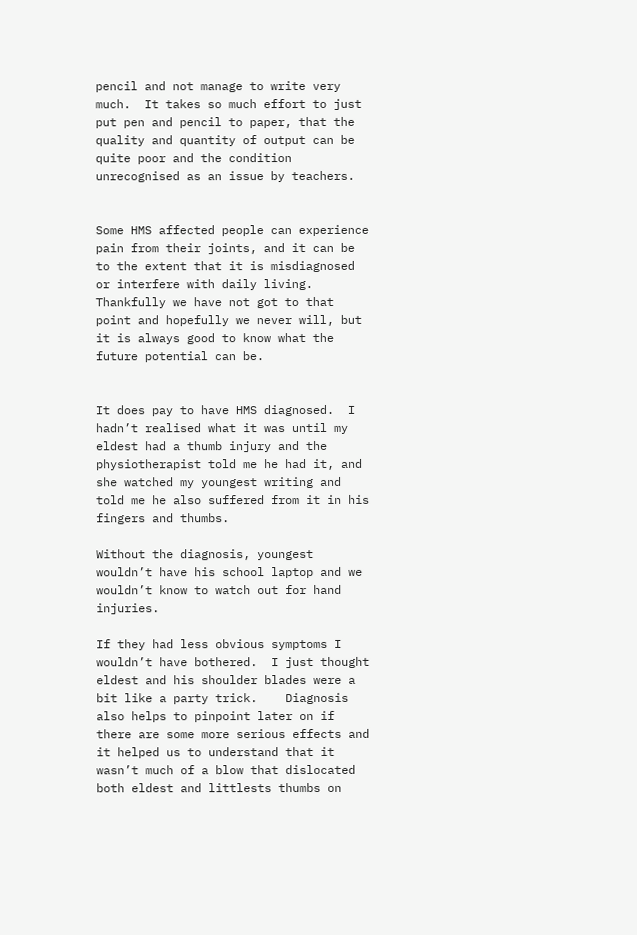pencil and not manage to write very much.  It takes so much effort to just put pen and pencil to paper, that the quality and quantity of output can be quite poor and the condition unrecognised as an issue by teachers.


Some HMS affected people can experience pain from their joints, and it can be to the extent that it is misdiagnosed or interfere with daily living.  Thankfully we have not got to that point and hopefully we never will, but it is always good to know what the future potential can be.


It does pay to have HMS diagnosed.  I hadn’t realised what it was until my eldest had a thumb injury and the physiotherapist told me he had it, and she watched my youngest writing and told me he also suffered from it in his fingers and thumbs.

Without the diagnosis, youngest wouldn’t have his school laptop and we wouldn’t know to watch out for hand injuries.

If they had less obvious symptoms I wouldn’t have bothered.  I just thought eldest and his shoulder blades were a bit like a party trick.    Diagnosis also helps to pinpoint later on if there are some more serious effects and it helped us to understand that it wasn’t much of a blow that dislocated both eldest and littlests thumbs on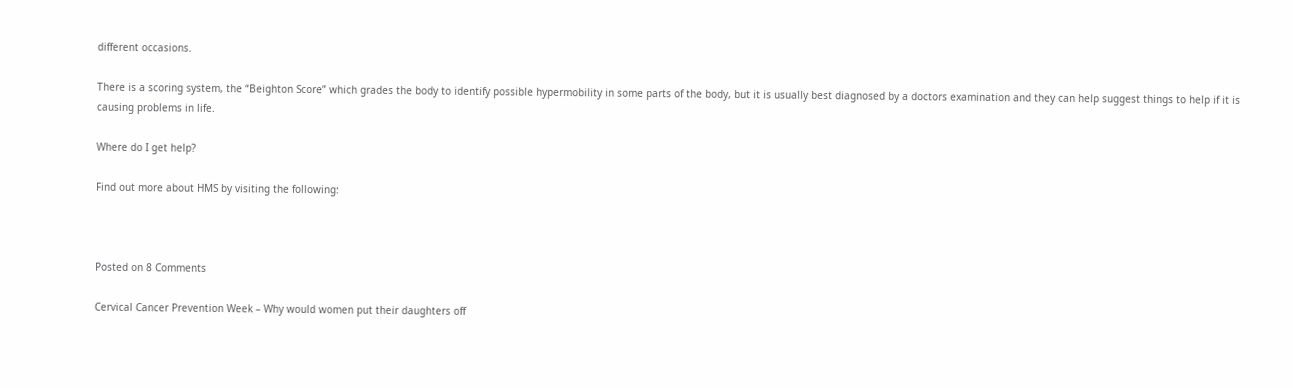different occasions.

There is a scoring system, the “Beighton Score” which grades the body to identify possible hypermobility in some parts of the body, but it is usually best diagnosed by a doctors examination and they can help suggest things to help if it is causing problems in life.

Where do I get help?

Find out more about HMS by visiting the following:



Posted on 8 Comments

Cervical Cancer Prevention Week – Why would women put their daughters off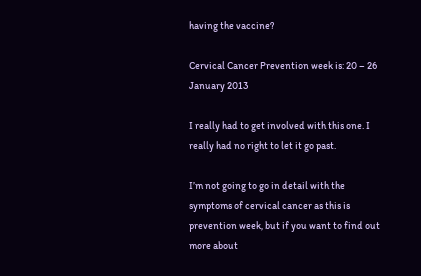having the vaccine?

Cervical Cancer Prevention week is: 20 – 26 January 2013

I really had to get involved with this one. I really had no right to let it go past.

I’m not going to go in detail with the symptoms of cervical cancer as this is prevention week, but if you want to find out more about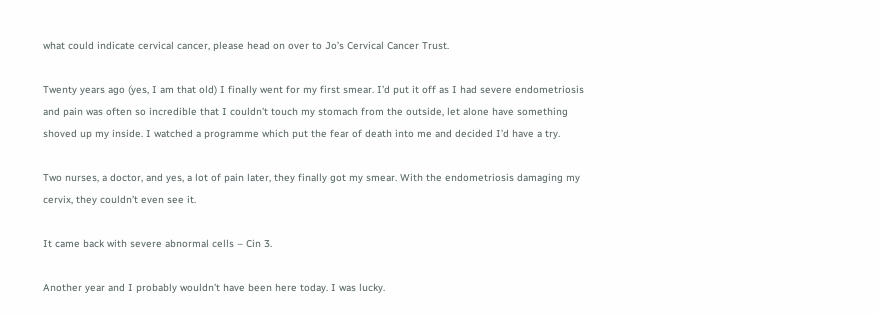what could indicate cervical cancer, please head on over to Jo’s Cervical Cancer Trust.

Twenty years ago (yes, I am that old) I finally went for my first smear. I’d put it off as I had severe endometriosis and pain was often so incredible that I couldn’t touch my stomach from the outside, let alone have something shoved up my inside. I watched a programme which put the fear of death into me and decided I’d have a try.

Two nurses, a doctor, and yes, a lot of pain later, they finally got my smear. With the endometriosis damaging my cervix, they couldn’t even see it.

It came back with severe abnormal cells – Cin 3.

Another year and I probably wouldn’t have been here today. I was lucky.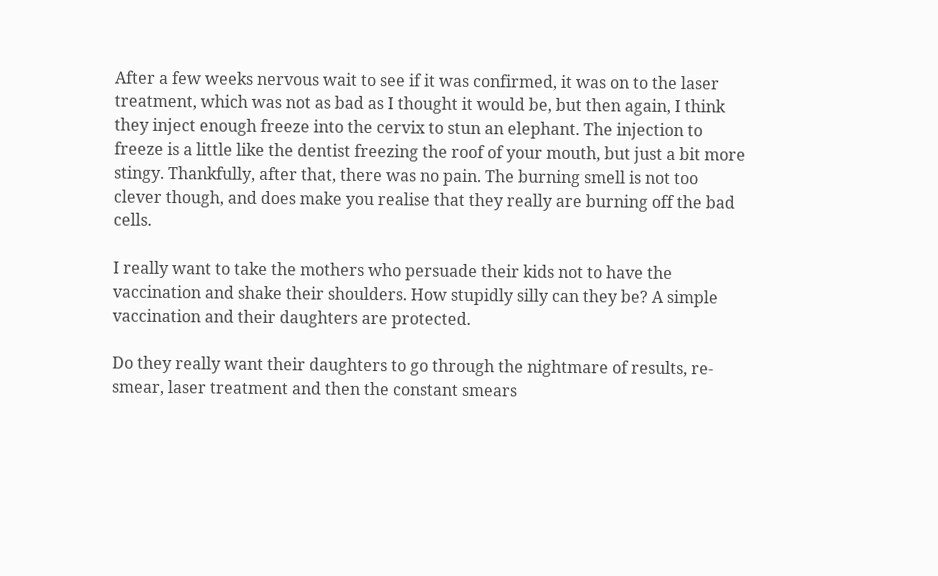After a few weeks nervous wait to see if it was confirmed, it was on to the laser treatment, which was not as bad as I thought it would be, but then again, I think they inject enough freeze into the cervix to stun an elephant. The injection to freeze is a little like the dentist freezing the roof of your mouth, but just a bit more stingy. Thankfully, after that, there was no pain. The burning smell is not too clever though, and does make you realise that they really are burning off the bad cells.

I really want to take the mothers who persuade their kids not to have the vaccination and shake their shoulders. How stupidly silly can they be? A simple vaccination and their daughters are protected.

Do they really want their daughters to go through the nightmare of results, re-smear, laser treatment and then the constant smears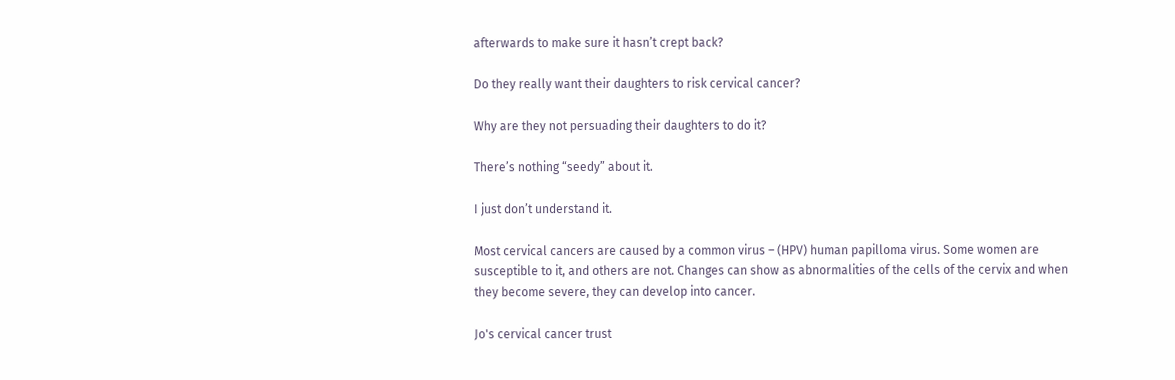afterwards to make sure it hasn’t crept back?

Do they really want their daughters to risk cervical cancer?

Why are they not persuading their daughters to do it?

There’s nothing “seedy” about it.

I just don’t understand it.

Most cervical cancers are caused by a common virus – (HPV) human papilloma virus. Some women are susceptible to it, and others are not. Changes can show as abnormalities of the cells of the cervix and when they become severe, they can develop into cancer.

Jo's cervical cancer trust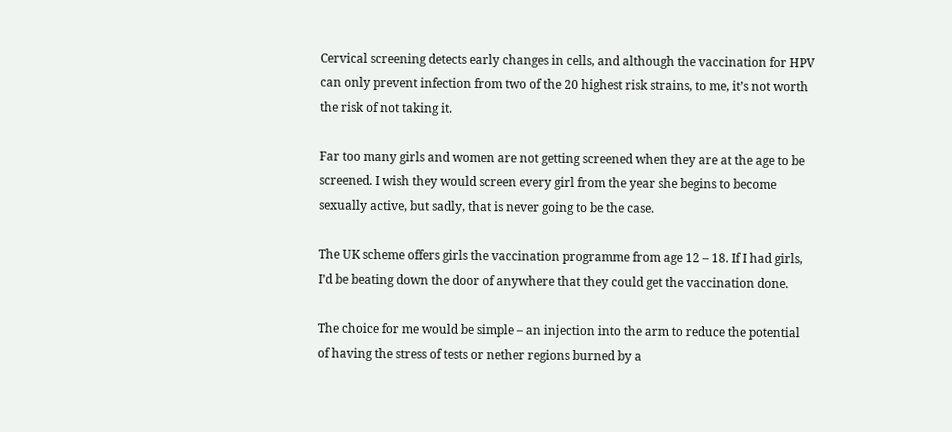Cervical screening detects early changes in cells, and although the vaccination for HPV can only prevent infection from two of the 20 highest risk strains, to me, it’s not worth the risk of not taking it.

Far too many girls and women are not getting screened when they are at the age to be screened. I wish they would screen every girl from the year she begins to become sexually active, but sadly, that is never going to be the case.

The UK scheme offers girls the vaccination programme from age 12 – 18. If I had girls, I’d be beating down the door of anywhere that they could get the vaccination done.

The choice for me would be simple – an injection into the arm to reduce the potential of having the stress of tests or nether regions burned by a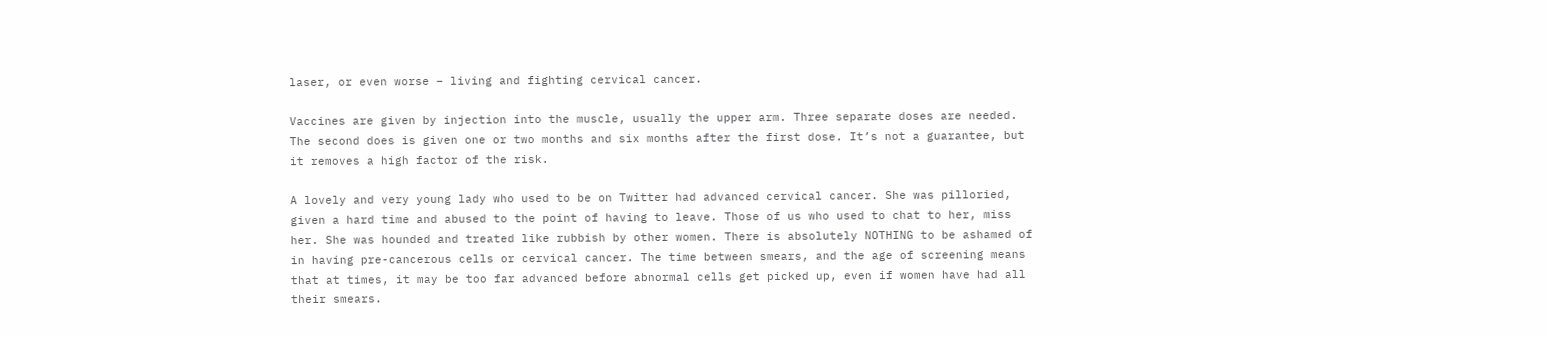laser, or even worse – living and fighting cervical cancer.

Vaccines are given by injection into the muscle, usually the upper arm. Three separate doses are needed. The second does is given one or two months and six months after the first dose. It’s not a guarantee, but it removes a high factor of the risk.

A lovely and very young lady who used to be on Twitter had advanced cervical cancer. She was pilloried, given a hard time and abused to the point of having to leave. Those of us who used to chat to her, miss her. She was hounded and treated like rubbish by other women. There is absolutely NOTHING to be ashamed of in having pre-cancerous cells or cervical cancer. The time between smears, and the age of screening means that at times, it may be too far advanced before abnormal cells get picked up, even if women have had all their smears.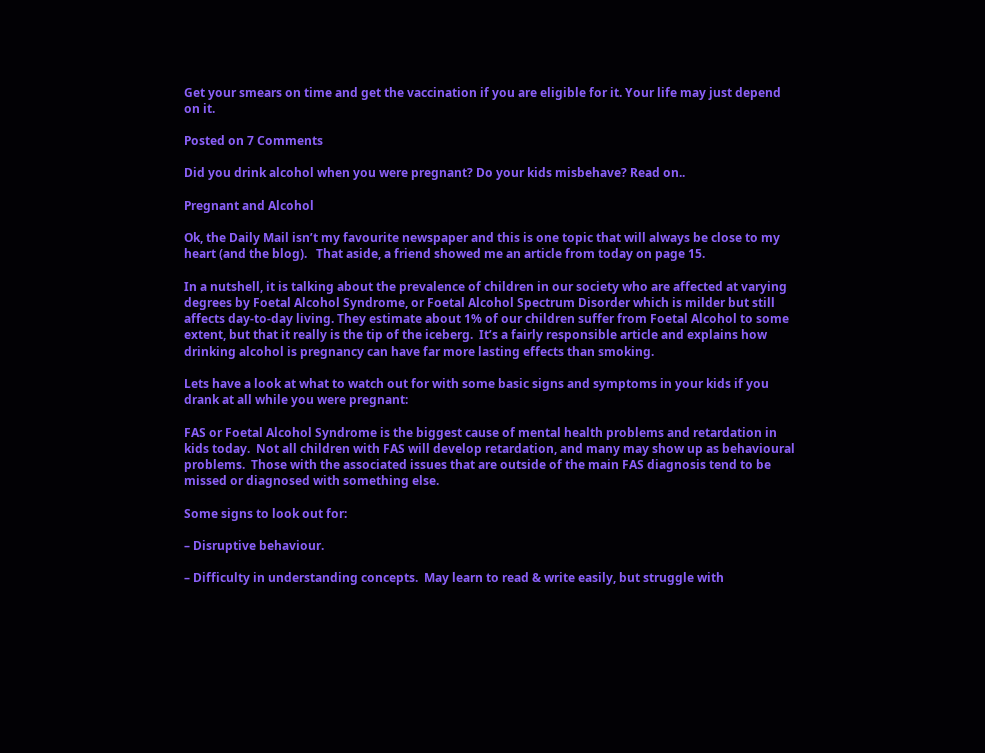Get your smears on time and get the vaccination if you are eligible for it. Your life may just depend on it.

Posted on 7 Comments

Did you drink alcohol when you were pregnant? Do your kids misbehave? Read on..

Pregnant and Alcohol

Ok, the Daily Mail isn’t my favourite newspaper and this is one topic that will always be close to my heart (and the blog).   That aside, a friend showed me an article from today on page 15.

In a nutshell, it is talking about the prevalence of children in our society who are affected at varying degrees by Foetal Alcohol Syndrome, or Foetal Alcohol Spectrum Disorder which is milder but still affects day-to-day living. They estimate about 1% of our children suffer from Foetal Alcohol to some extent, but that it really is the tip of the iceberg.  It’s a fairly responsible article and explains how drinking alcohol is pregnancy can have far more lasting effects than smoking.

Lets have a look at what to watch out for with some basic signs and symptoms in your kids if you drank at all while you were pregnant:

FAS or Foetal Alcohol Syndrome is the biggest cause of mental health problems and retardation in kids today.  Not all children with FAS will develop retardation, and many may show up as behavioural problems.  Those with the associated issues that are outside of the main FAS diagnosis tend to be missed or diagnosed with something else.

Some signs to look out for:

– Disruptive behaviour.

– Difficulty in understanding concepts.  May learn to read & write easily, but struggle with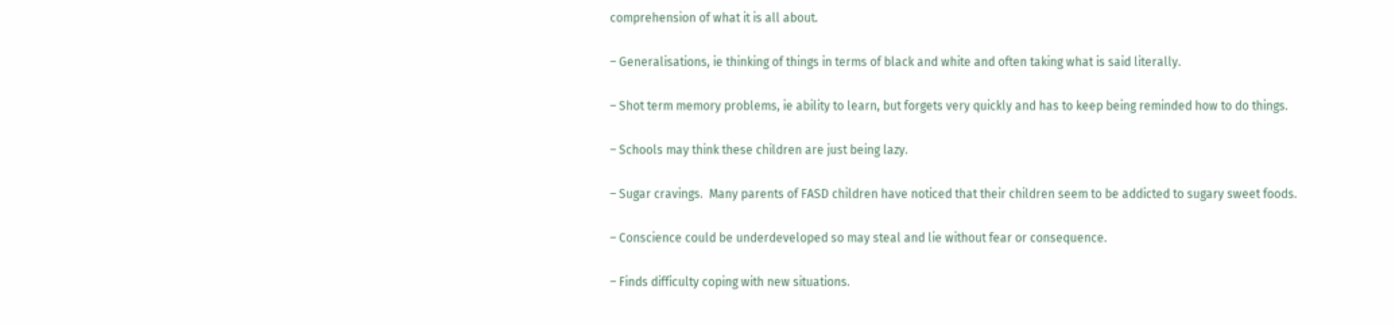comprehension of what it is all about.

– Generalisations, ie thinking of things in terms of black and white and often taking what is said literally.

– Shot term memory problems, ie ability to learn, but forgets very quickly and has to keep being reminded how to do things.

– Schools may think these children are just being lazy.

– Sugar cravings.  Many parents of FASD children have noticed that their children seem to be addicted to sugary sweet foods.

– Conscience could be underdeveloped so may steal and lie without fear or consequence.

– Finds difficulty coping with new situations.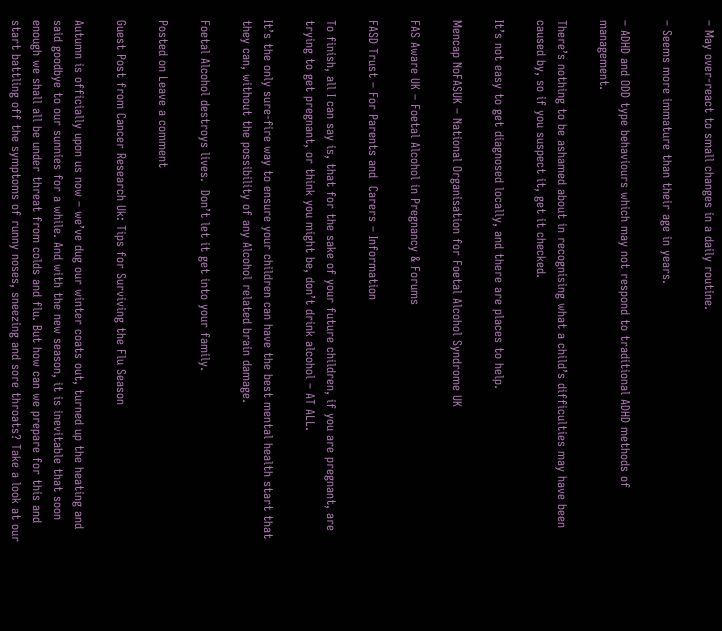– May over-react to small changes in a daily routine.

– Seems more immature than their age in years.

– ADHD and ODD type behaviours which may not respond to traditional ADHD methods of management.

There’s nothing to be ashamed about in recognising what a child’s difficulties may have been caused by, so if you suspect it, get it checked.

It’s not easy to get diagnosed locally, and there are places to help.

Mencap NoFASUK – National Organisation for Foetal Alcohol Syndrome UK

FAS Aware UK – Foetal Alcohol in Pregnancy & Forums

FASD Trust – For Parents and  Carers – Information

To finish, all I can say is, that for the sake of your future children, if you are pregnant, are trying to get pregnant, or think you might be, don’t drink alcohol – AT ALL.

It’s the only sure-fire way to ensure your children can have the best mental health start that they can, without the possibility of any Alcohol related brain damage.

Foetal Alcohol destroys lives.  Don’t let it get into your family.

Posted on Leave a comment

Guest Post from Cancer Research Uk: Tips for Surviving the Flu Season

Autumn is officially upon us now – we’ve dug our winter coats out, turned up the heating and said goodbye to our sunnies for a while. And with the new season, it is inevitable that soon enough we shall all be under threat from colds and flu. But how can we prepare for this and start battling off the symptoms of runny noses, sneezing and sore throats? Take a look at our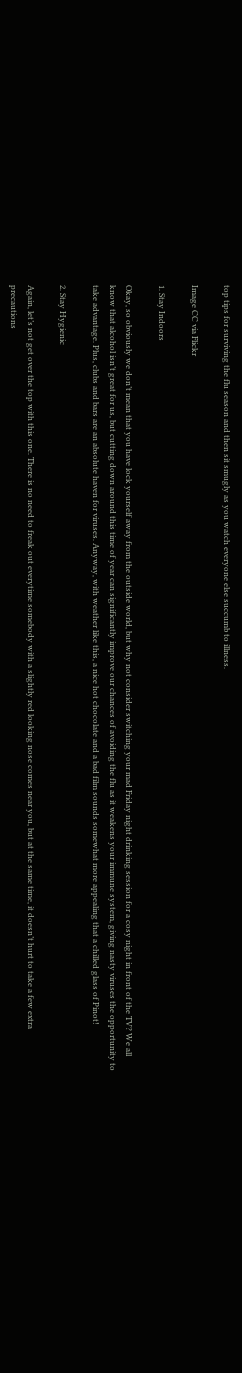top tips for surviving the flu season and then sit smugly as you watch everyone else succumb to illness.

Image CC via Flickr

1. Stay Indoors

Okay, so obviously we don’t mean that you have lock yourself away from the outside world, but why not consider switching your mad Friday night drinking session for a cosy night in front of the TV? We all know that alcohol isn’t great for us, but cutting down around this time of year can significantly improve our chances of avoiding the flu as it weakens your immune system, giving nasty viruses the opportunity to take advantage. Plus, clubs and bars are an absolute haven for viruses. Anyway, with weather like this, a nice hot chocolate and a bad film sounds somewhat more appealing that a chilled glass of Pinot!

2. Stay Hygienic

Again, let’s not get over the top with this one. There is no need to freak out everytime somebody with a slightly red looking nose comes near you, but at the same time, it doesn’t hurt to take a few extra precautions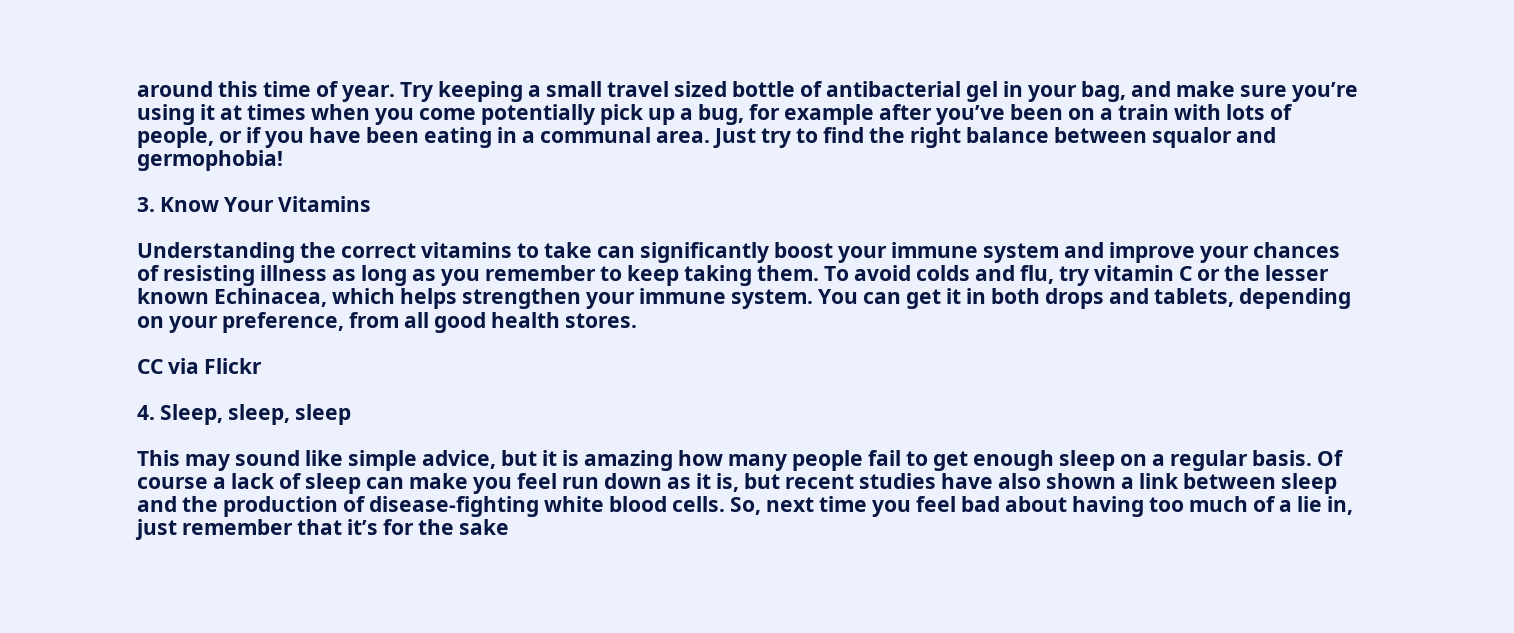around this time of year. Try keeping a small travel sized bottle of antibacterial gel in your bag, and make sure you’re using it at times when you come potentially pick up a bug, for example after you’ve been on a train with lots of people, or if you have been eating in a communal area. Just try to find the right balance between squalor and germophobia!

3. Know Your Vitamins

Understanding the correct vitamins to take can significantly boost your immune system and improve your chances of resisting illness as long as you remember to keep taking them. To avoid colds and flu, try vitamin C or the lesser known Echinacea, which helps strengthen your immune system. You can get it in both drops and tablets, depending on your preference, from all good health stores.

CC via Flickr

4. Sleep, sleep, sleep

This may sound like simple advice, but it is amazing how many people fail to get enough sleep on a regular basis. Of course a lack of sleep can make you feel run down as it is, but recent studies have also shown a link between sleep and the production of disease-fighting white blood cells. So, next time you feel bad about having too much of a lie in, just remember that it’s for the sake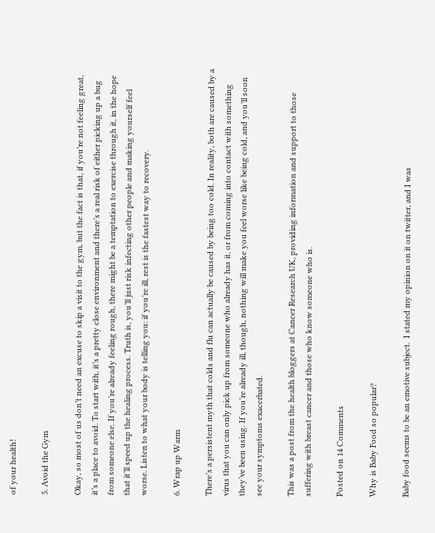of your health!

5. Avoid the Gym

Okay, so most of us don’t need an excuse to skip a visit to the gym, but the fact is that, if you’re not feeling great, it’s a place to avoid. To start with, it’s a pretty close environment and there’s a real risk of either picking up a bug from someone else. If you’re already feeling rough, there might be a temptation to exercise through it, in the hope that it’ll speed up the healing process. Truth is, you’ll just risk infecting other people and making yourself feel worse. Listen to what your body is telling you: if you’re ill, rest is the fastest way to recovery.

6. Wrap up Warm

There’s a persistent myth that colds and flu can actually be caused by being too cold. In reality, both are caused by a virus that you can only pick up from someone who already has it, or from coming into contact with something they’ve been using. If you’re already ill, though, nothing will make you feel worse like being cold, and you’ll soon see your symptoms exacerbated.

This was a post from the health bloggers at Cancer Research UK, providing information and support to those suffering with breast cancer and those who know someone who is.

Posted on 14 Comments

Why is Baby Food so popular?

Baby food seems to be an emotive subject.  I stated my opinion on it on twitter, and I was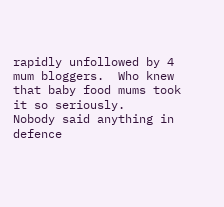rapidly unfollowed by 4 mum bloggers.  Who knew that baby food mums took it so seriously.    Nobody said anything in defence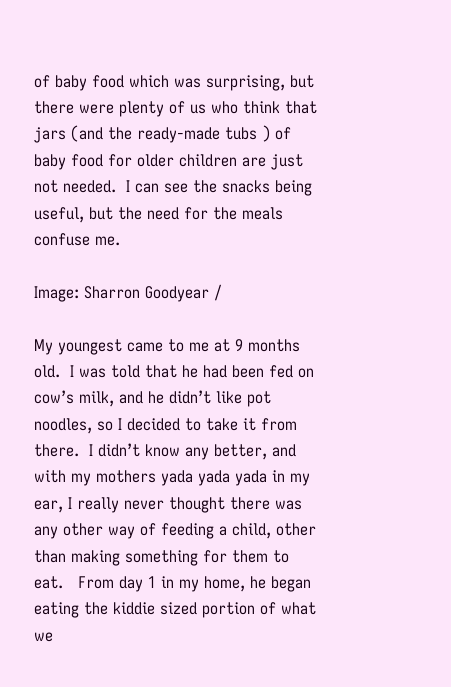of baby food which was surprising, but there were plenty of us who think that jars (and the ready-made tubs ) of baby food for older children are just not needed.  I can see the snacks being useful, but the need for the meals confuse me.

Image: Sharron Goodyear /

My youngest came to me at 9 months old.  I was told that he had been fed on cow’s milk, and he didn’t like pot noodles, so I decided to take it from there.  I didn’t know any better, and with my mothers yada yada yada in my ear, I really never thought there was any other way of feeding a child, other than making something for them to eat.   From day 1 in my home, he began eating the kiddie sized portion of what we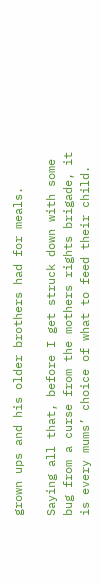grown ups and his older brothers had for meals.

Saying all that, before I get struck down with some bug from a curse from the mothers rights brigade, it is every mums’ choice of what to feed their child.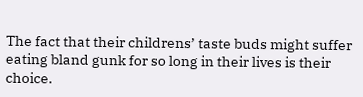The fact that their childrens’ taste buds might suffer eating bland gunk for so long in their lives is their choice.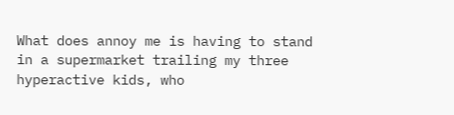What does annoy me is having to stand in a supermarket trailing my three hyperactive kids, who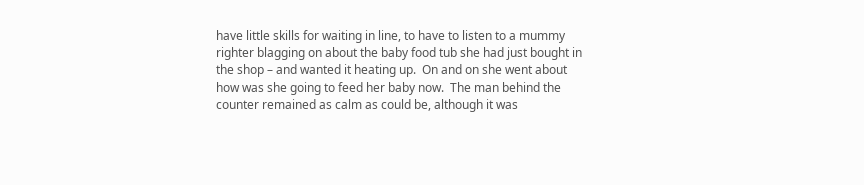have little skills for waiting in line, to have to listen to a mummy righter blagging on about the baby food tub she had just bought in the shop – and wanted it heating up.  On and on she went about how was she going to feed her baby now.  The man behind the counter remained as calm as could be, although it was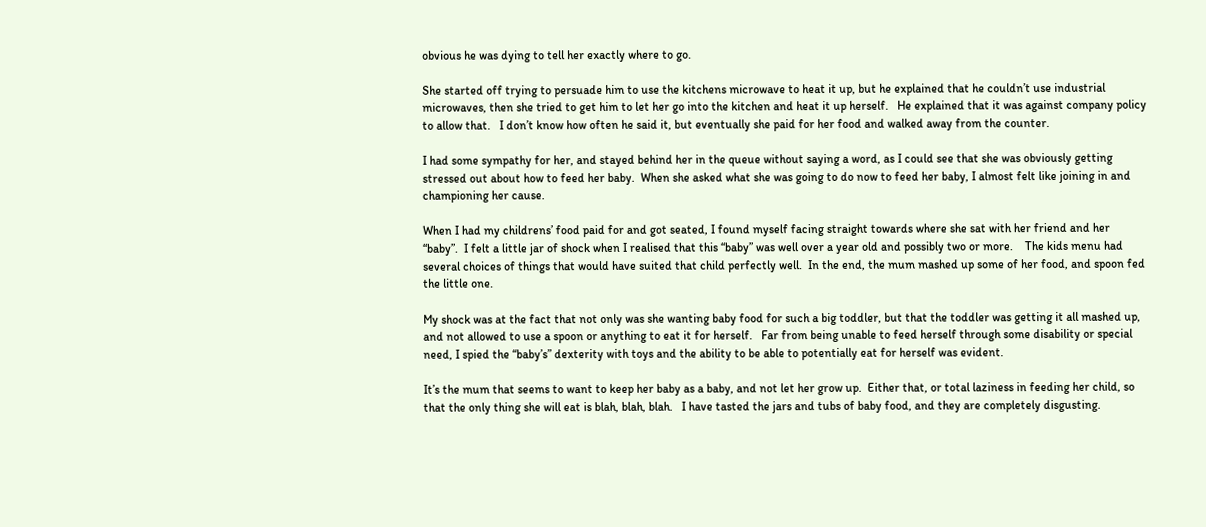obvious he was dying to tell her exactly where to go.

She started off trying to persuade him to use the kitchens microwave to heat it up, but he explained that he couldn’t use industrial microwaves, then she tried to get him to let her go into the kitchen and heat it up herself.   He explained that it was against company policy to allow that.   I don’t know how often he said it, but eventually she paid for her food and walked away from the counter.

I had some sympathy for her, and stayed behind her in the queue without saying a word, as I could see that she was obviously getting stressed out about how to feed her baby.  When she asked what she was going to do now to feed her baby, I almost felt like joining in and championing her cause.

When I had my childrens’ food paid for and got seated, I found myself facing straight towards where she sat with her friend and her “baby”.  I felt a little jar of shock when I realised that this “baby” was well over a year old and possibly two or more.    The kids menu had several choices of things that would have suited that child perfectly well.  In the end, the mum mashed up some of her food, and spoon fed the little one.

My shock was at the fact that not only was she wanting baby food for such a big toddler, but that the toddler was getting it all mashed up, and not allowed to use a spoon or anything to eat it for herself.   Far from being unable to feed herself through some disability or special need, I spied the “baby’s” dexterity with toys and the ability to be able to potentially eat for herself was evident.

It’s the mum that seems to want to keep her baby as a baby, and not let her grow up.  Either that, or total laziness in feeding her child, so that the only thing she will eat is blah, blah, blah.   I have tasted the jars and tubs of baby food, and they are completely disgusting.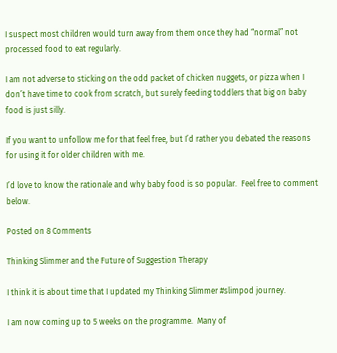I suspect most children would turn away from them once they had “normal” not processed food to eat regularly.

I am not adverse to sticking on the odd packet of chicken nuggets, or pizza when I don’t have time to cook from scratch, but surely feeding toddlers that big on baby food is just silly.

If you want to unfollow me for that feel free, but I’d rather you debated the reasons for using it for older children with me.

I’d love to know the rationale and why baby food is so popular.  Feel free to comment below.

Posted on 8 Comments

Thinking Slimmer and the Future of Suggestion Therapy

I think it is about time that I updated my Thinking Slimmer #slimpod journey.

I am now coming up to 5 weeks on the programme.  Many of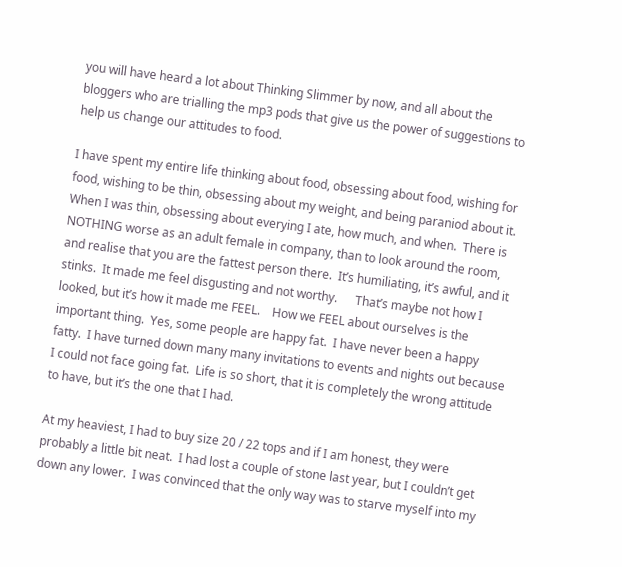you will have heard a lot about Thinking Slimmer by now, and all about the bloggers who are trialling the mp3 pods that give us the power of suggestions to help us change our attitudes to food.

I have spent my entire life thinking about food, obsessing about food, wishing for food, wishing to be thin, obsessing about my weight, and being paraniod about it.  When I was thin, obsessing about everying I ate, how much, and when.  There is NOTHING worse as an adult female in company, than to look around the room, and realise that you are the fattest person there.  It’s humiliating, it’s awful, and it stinks.  It made me feel disgusting and not worthy.      That’s maybe not how I looked, but it’s how it made me FEEL.    How we FEEL about ourselves is the important thing.  Yes, some people are happy fat.  I have never been a happy fatty.  I have turned down many many invitations to events and nights out because I could not face going fat.  Life is so short, that it is completely the wrong attitude to have, but it’s the one that I had.

At my heaviest, I had to buy size 20 / 22 tops and if I am honest, they were probably a little bit neat.  I had lost a couple of stone last year, but I couldn’t get down any lower.  I was convinced that the only way was to starve myself into my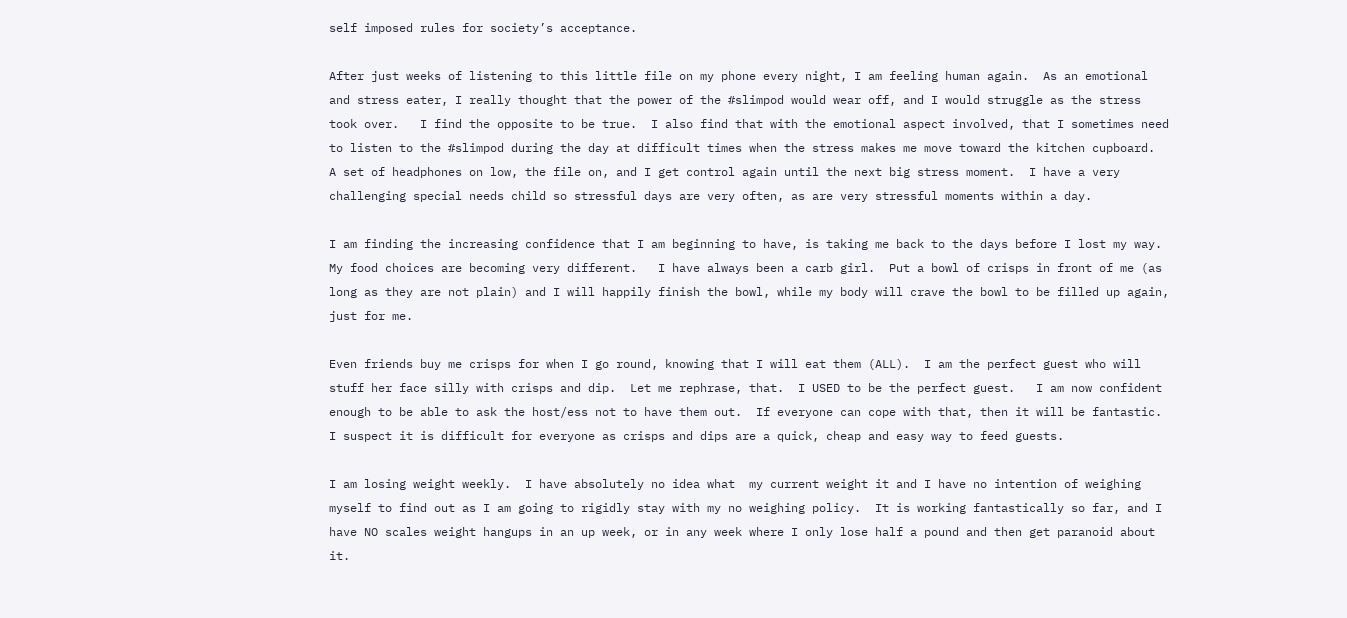self imposed rules for society’s acceptance.

After just weeks of listening to this little file on my phone every night, I am feeling human again.  As an emotional and stress eater, I really thought that the power of the #slimpod would wear off, and I would struggle as the stress took over.   I find the opposite to be true.  I also find that with the emotional aspect involved, that I sometimes need to listen to the #slimpod during the day at difficult times when the stress makes me move toward the kitchen cupboard.  A set of headphones on low, the file on, and I get control again until the next big stress moment.  I have a very challenging special needs child so stressful days are very often, as are very stressful moments within a day.

I am finding the increasing confidence that I am beginning to have, is taking me back to the days before I lost my way.  My food choices are becoming very different.   I have always been a carb girl.  Put a bowl of crisps in front of me (as long as they are not plain) and I will happily finish the bowl, while my body will crave the bowl to be filled up again, just for me.

Even friends buy me crisps for when I go round, knowing that I will eat them (ALL).  I am the perfect guest who will stuff her face silly with crisps and dip.  Let me rephrase, that.  I USED to be the perfect guest.   I am now confident enough to be able to ask the host/ess not to have them out.  If everyone can cope with that, then it will be fantastic.  I suspect it is difficult for everyone as crisps and dips are a quick, cheap and easy way to feed guests.

I am losing weight weekly.  I have absolutely no idea what  my current weight it and I have no intention of weighing myself to find out as I am going to rigidly stay with my no weighing policy.  It is working fantastically so far, and I have NO scales weight hangups in an up week, or in any week where I only lose half a pound and then get paranoid about it.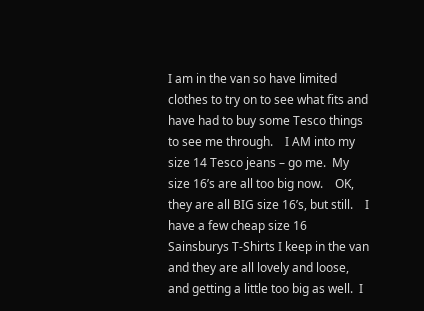I am in the van so have limited clothes to try on to see what fits and have had to buy some Tesco things to see me through.    I AM into my size 14 Tesco jeans – go me.  My size 16’s are all too big now.    OK, they are all BIG size 16’s, but still.    I have a few cheap size 16 Sainsburys T-Shirts I keep in the van and they are all lovely and loose, and getting a little too big as well.  I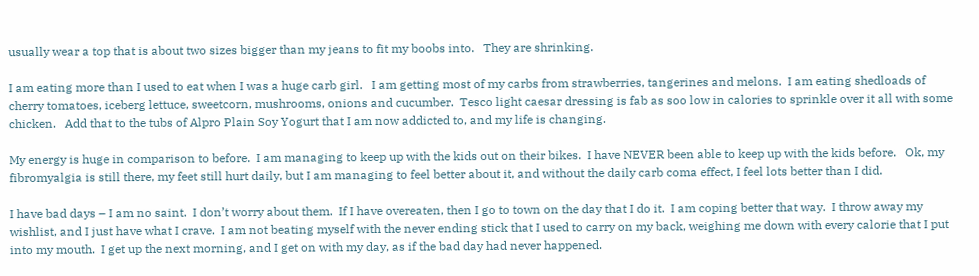usually wear a top that is about two sizes bigger than my jeans to fit my boobs into.   They are shrinking.

I am eating more than I used to eat when I was a huge carb girl.   I am getting most of my carbs from strawberries, tangerines and melons.  I am eating shedloads of cherry tomatoes, iceberg lettuce, sweetcorn, mushrooms, onions and cucumber.  Tesco light caesar dressing is fab as soo low in calories to sprinkle over it all with some  chicken.   Add that to the tubs of Alpro Plain Soy Yogurt that I am now addicted to, and my life is changing.

My energy is huge in comparison to before.  I am managing to keep up with the kids out on their bikes.  I have NEVER been able to keep up with the kids before.   Ok, my fibromyalgia is still there, my feet still hurt daily, but I am managing to feel better about it, and without the daily carb coma effect, I feel lots better than I did.

I have bad days – I am no saint.  I don’t worry about them.  If I have overeaten, then I go to town on the day that I do it.  I am coping better that way.  I throw away my wishlist, and I just have what I crave.  I am not beating myself with the never ending stick that I used to carry on my back, weighing me down with every calorie that I put into my mouth.  I get up the next morning, and I get on with my day, as if the bad day had never happened.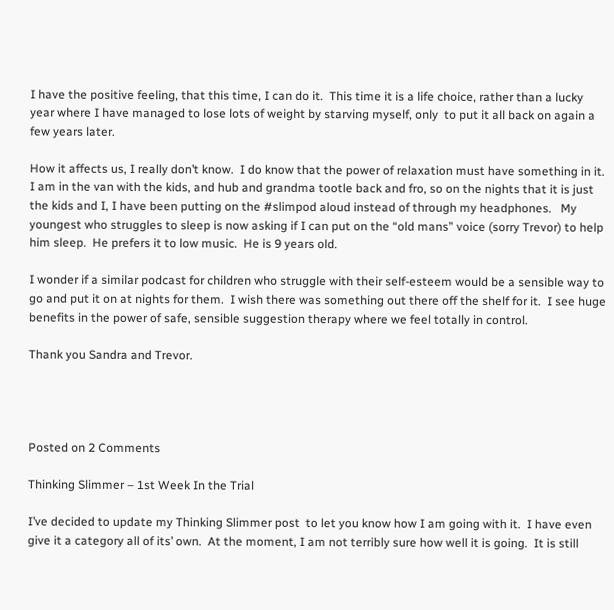I have the positive feeling, that this time, I can do it.  This time it is a life choice, rather than a lucky year where I have managed to lose lots of weight by starving myself, only  to put it all back on again a few years later.

How it affects us, I really don’t know.  I do know that the power of relaxation must have something in it.   I am in the van with the kids, and hub and grandma tootle back and fro, so on the nights that it is just the kids and I, I have been putting on the #slimpod aloud instead of through my headphones.   My youngest who struggles to sleep is now asking if I can put on the “old mans” voice (sorry Trevor) to help him sleep.  He prefers it to low music.  He is 9 years old.

I wonder if a similar podcast for children who struggle with their self-esteem would be a sensible way to go and put it on at nights for them.  I wish there was something out there off the shelf for it.  I see huge benefits in the power of safe, sensible suggestion therapy where we feel totally in control.

Thank you Sandra and Trevor.




Posted on 2 Comments

Thinking Slimmer – 1st Week In the Trial

I’ve decided to update my Thinking Slimmer post  to let you know how I am going with it.  I have even give it a category all of its’ own.  At the moment, I am not terribly sure how well it is going.  It is still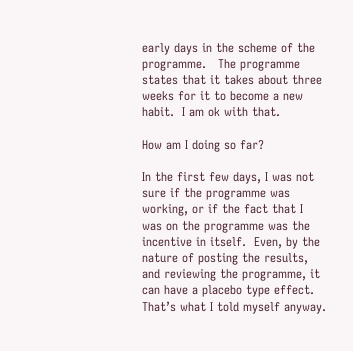early days in the scheme of the programme.   The programme states that it takes about three weeks for it to become a new habit.  I am ok with that.

How am I doing so far?

In the first few days, I was not sure if the programme was working, or if the fact that I was on the programme was the incentive in itself.  Even, by the nature of posting the results, and reviewing the programme, it can have a placebo type effect.  That’s what I told myself anyway.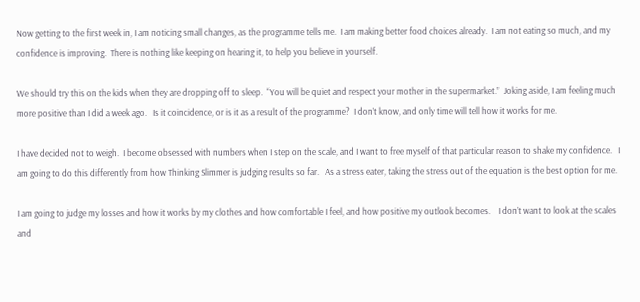Now getting to the first week in, I am noticing small changes, as the programme tells me.  I am making better food choices already.  I am not eating so much, and my confidence is improving.  There is nothing like keeping on hearing it, to help you believe in yourself.

We should try this on the kids when they are dropping off to sleep.  “You will be quiet and respect your mother in the supermarket.”  Joking aside, I am feeling much more positive than I did a week ago.   Is it coincidence, or is it as a result of the programme?  I don’t know, and only time will tell how it works for me.

I have decided not to weigh.  I become obsessed with numbers when I step on the scale, and I want to free myself of that particular reason to shake my confidence.   I am going to do this differently from how Thinking Slimmer is judging results so far.   As a stress eater, taking the stress out of the equation is the best option for me.

I am going to judge my losses and how it works by my clothes and how comfortable I feel, and how positive my outlook becomes.    I don’t want to look at the scales and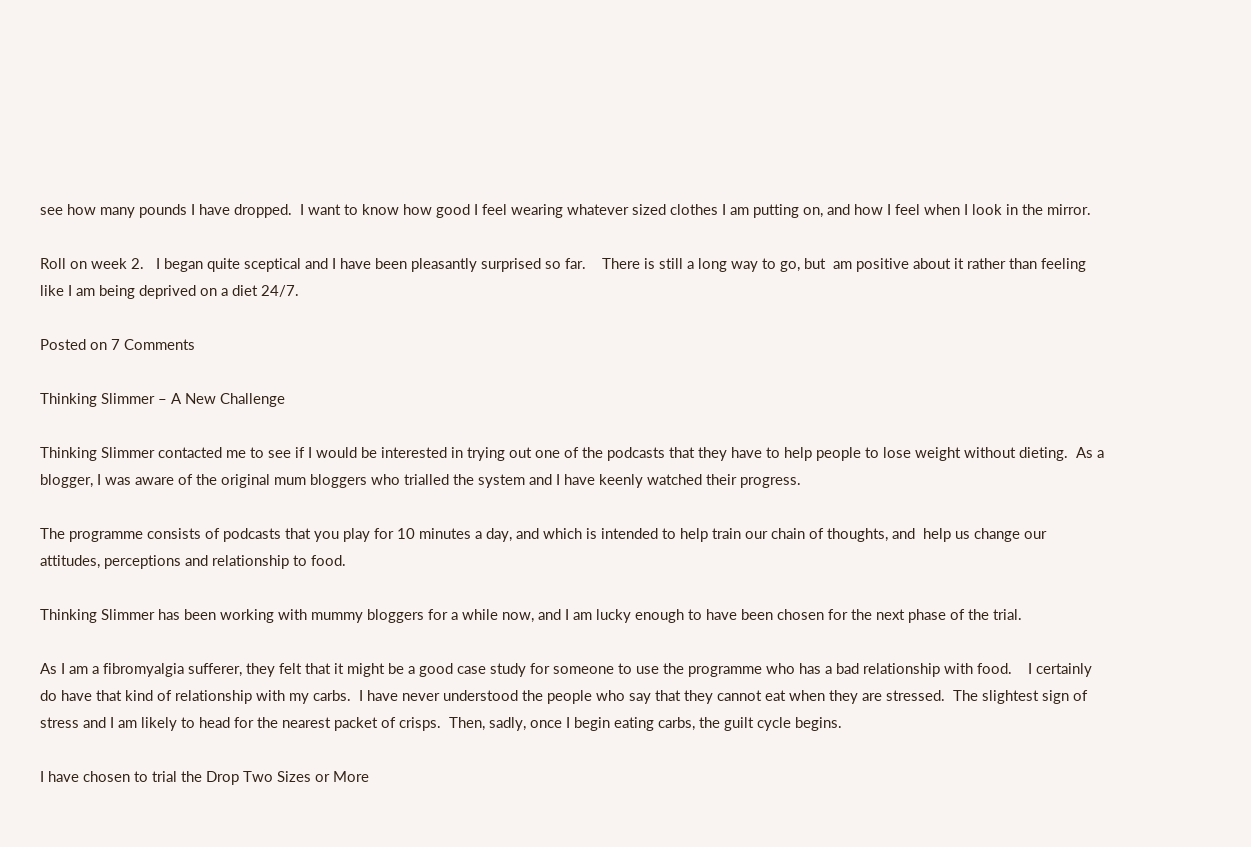see how many pounds I have dropped.  I want to know how good I feel wearing whatever sized clothes I am putting on, and how I feel when I look in the mirror.

Roll on week 2.   I began quite sceptical and I have been pleasantly surprised so far.    There is still a long way to go, but  am positive about it rather than feeling like I am being deprived on a diet 24/7.

Posted on 7 Comments

Thinking Slimmer – A New Challenge

Thinking Slimmer contacted me to see if I would be interested in trying out one of the podcasts that they have to help people to lose weight without dieting.  As a blogger, I was aware of the original mum bloggers who trialled the system and I have keenly watched their progress.

The programme consists of podcasts that you play for 10 minutes a day, and which is intended to help train our chain of thoughts, and  help us change our attitudes, perceptions and relationship to food.

Thinking Slimmer has been working with mummy bloggers for a while now, and I am lucky enough to have been chosen for the next phase of the trial.

As I am a fibromyalgia sufferer, they felt that it might be a good case study for someone to use the programme who has a bad relationship with food.    I certainly do have that kind of relationship with my carbs.  I have never understood the people who say that they cannot eat when they are stressed.  The slightest sign of stress and I am likely to head for the nearest packet of crisps.  Then, sadly, once I begin eating carbs, the guilt cycle begins.

I have chosen to trial the Drop Two Sizes or More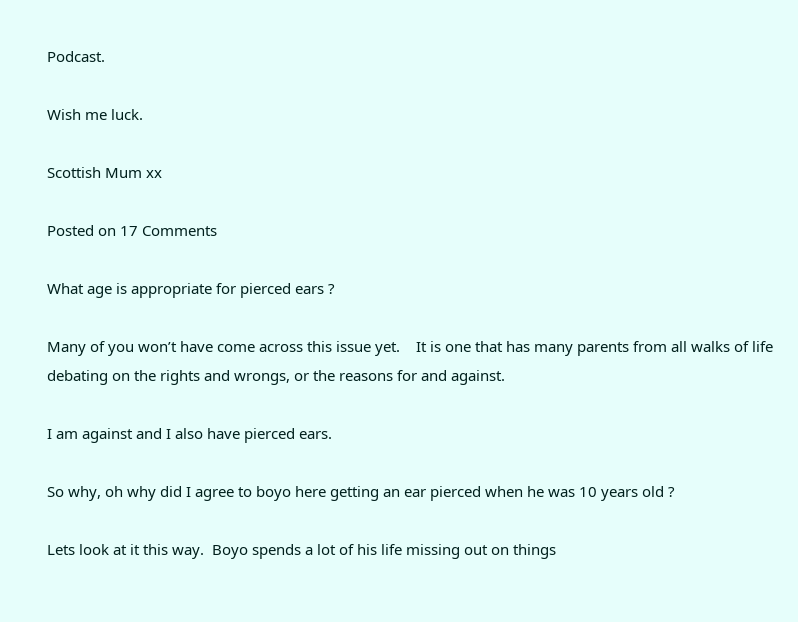Podcast.

Wish me luck.

Scottish Mum xx

Posted on 17 Comments

What age is appropriate for pierced ears ?

Many of you won’t have come across this issue yet.    It is one that has many parents from all walks of life debating on the rights and wrongs, or the reasons for and against.

I am against and I also have pierced ears.

So why, oh why did I agree to boyo here getting an ear pierced when he was 10 years old ?

Lets look at it this way.  Boyo spends a lot of his life missing out on things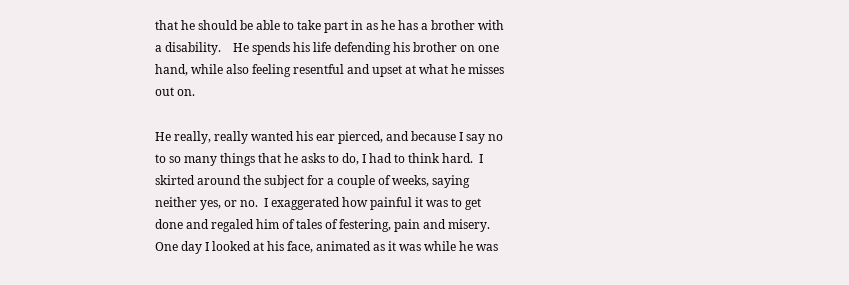that he should be able to take part in as he has a brother with a disability.    He spends his life defending his brother on one hand, while also feeling resentful and upset at what he misses out on.

He really, really wanted his ear pierced, and because I say no to so many things that he asks to do, I had to think hard.  I skirted around the subject for a couple of weeks, saying neither yes, or no.  I exaggerated how painful it was to get done and regaled him of tales of festering, pain and misery.   One day I looked at his face, animated as it was while he was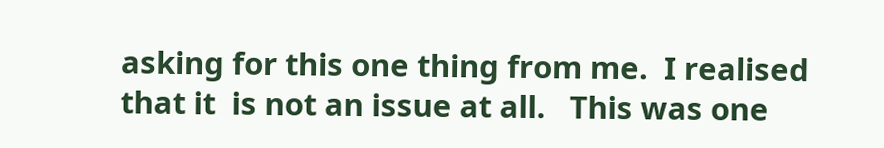asking for this one thing from me.  I realised that it  is not an issue at all.   This was one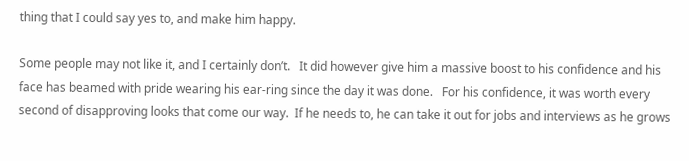thing that I could say yes to, and make him happy.

Some people may not like it, and I certainly don’t.   It did however give him a massive boost to his confidence and his face has beamed with pride wearing his ear-ring since the day it was done.   For his confidence, it was worth every second of disapproving looks that come our way.  If he needs to, he can take it out for jobs and interviews as he grows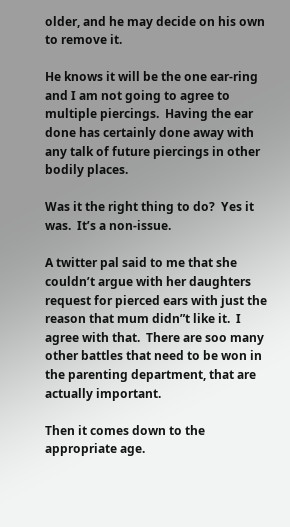older, and he may decide on his own to remove it.

He knows it will be the one ear-ring and I am not going to agree to multiple piercings.  Having the ear done has certainly done away with any talk of future piercings in other bodily places.

Was it the right thing to do?  Yes it was.  It’s a non-issue.

A twitter pal said to me that she couldn’t argue with her daughters request for pierced ears with just the reason that mum didn”t like it.  I agree with that.  There are soo many other battles that need to be won in the parenting department, that are actually important.

Then it comes down to the appropriate age.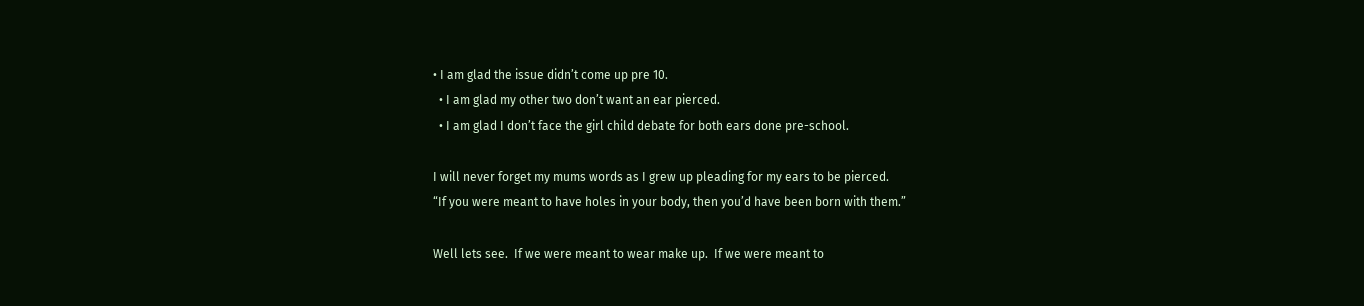• I am glad the issue didn’t come up pre 10.
  • I am glad my other two don’t want an ear pierced.
  • I am glad I don’t face the girl child debate for both ears done pre-school.

I will never forget my mums words as I grew up pleading for my ears to be pierced.
“If you were meant to have holes in your body, then you’d have been born with them.”

Well lets see.  If we were meant to wear make up.  If we were meant to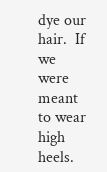dye our hair.  If we were meant to wear high heels.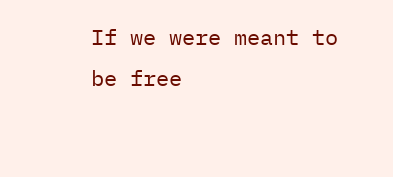If we were meant to be free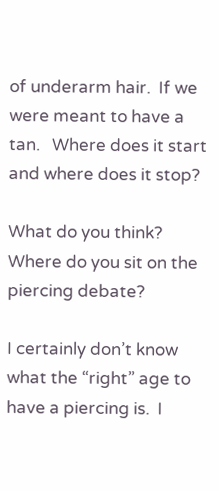of underarm hair.  If we were meant to have a tan.   Where does it start and where does it stop?

What do you think?  Where do you sit on the piercing debate?

I certainly don’t know what the “right” age to have a piercing is.  I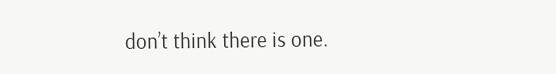don’t think there is one.